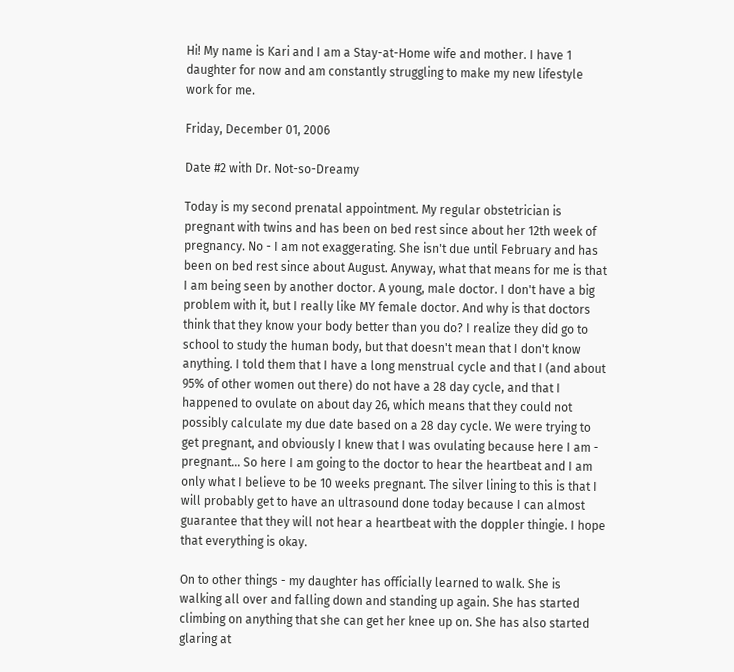Hi! My name is Kari and I am a Stay-at-Home wife and mother. I have 1 daughter for now and am constantly struggling to make my new lifestyle work for me.

Friday, December 01, 2006

Date #2 with Dr. Not-so-Dreamy

Today is my second prenatal appointment. My regular obstetrician is pregnant with twins and has been on bed rest since about her 12th week of pregnancy. No - I am not exaggerating. She isn't due until February and has been on bed rest since about August. Anyway, what that means for me is that I am being seen by another doctor. A young, male doctor. I don't have a big problem with it, but I really like MY female doctor. And why is that doctors think that they know your body better than you do? I realize they did go to school to study the human body, but that doesn't mean that I don't know anything. I told them that I have a long menstrual cycle and that I (and about 95% of other women out there) do not have a 28 day cycle, and that I happened to ovulate on about day 26, which means that they could not possibly calculate my due date based on a 28 day cycle. We were trying to get pregnant, and obviously I knew that I was ovulating because here I am - pregnant... So here I am going to the doctor to hear the heartbeat and I am only what I believe to be 10 weeks pregnant. The silver lining to this is that I will probably get to have an ultrasound done today because I can almost guarantee that they will not hear a heartbeat with the doppler thingie. I hope that everything is okay.

On to other things - my daughter has officially learned to walk. She is walking all over and falling down and standing up again. She has started climbing on anything that she can get her knee up on. She has also started glaring at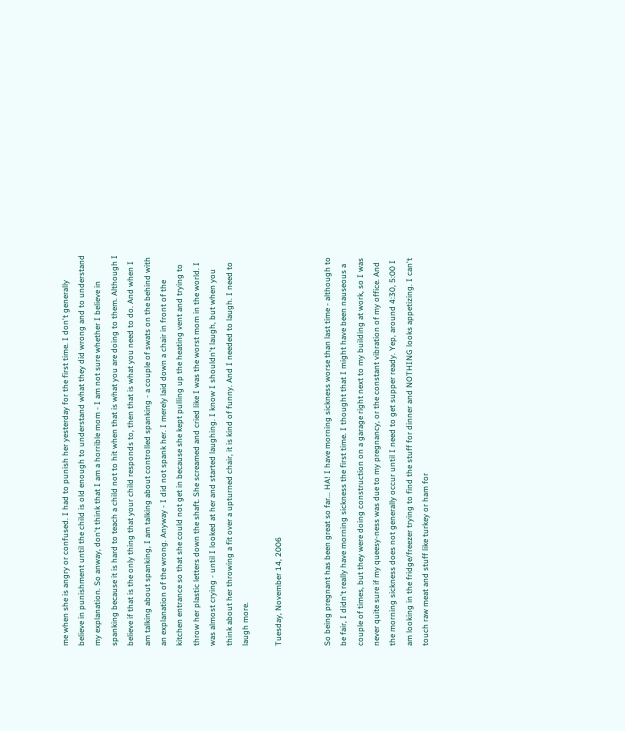me when she is angry or confused. I had to punish her yesterday for the first time. I don't generally believe in punishment until the child is old enough to understand what they did wrong and to understand my explanation. So anway, don't think that I am a horrible mom - I am not sure whether I believe in spanking because it is hard to teach a child not to hit when that is what you are doing to them. Although I believe if that is the only thing that your child responds to, then that is what you need to do. And when I am talking about spanking, I am talking about controlled spanking - a couple of swats on the behind with an explanation of the wrong. Anyway - I did not spank her. I merely laid down a chair in front of the kitchen entrance so that she could not get in because she kept pulling up the heating vent and trying to throw her plastic letters down the shaft. She screamed and cried like I was the worst mom in the world. I was almost crying - until I looked at her and started laughing. I know I shouldn't laugh, but when you think about her throwing a fit over a upturned chair, it is kind of funny. And I needed to laugh. I need to laugh more.

Tuesday, November 14, 2006


So being pregnant has been great so far... HA! I have morning sickness worse than last time - although to be fair, I didn't really have morning sickness the first time. I thought that I might have been nauseous a couple of times, but they were doing construction on a garage right next to my building at work, so I was never quite sure if my queesy-ness was due to my pregnancy, or the constant vibration of my office. And the morning sickness does not generally occur until I need to get supper ready. Yep, around 4:30, 5:00 I am looking in the fridge/freezer trying to find the stuff for dinner and NOTHING looks appetizing. I can't touch raw meat and stuff like turkey or ham for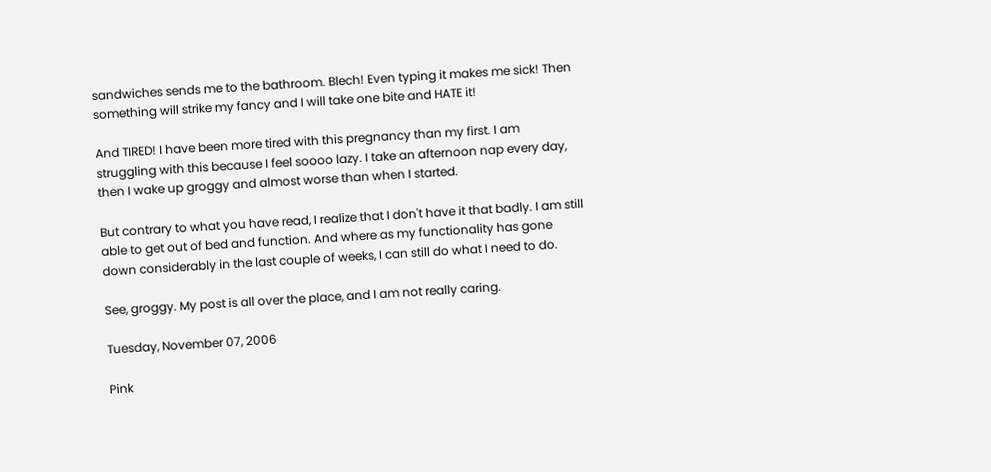sandwiches sends me to the bathroom. Blech! Even typing it makes me sick! Then something will strike my fancy and I will take one bite and HATE it!

And TIRED! I have been more tired with this pregnancy than my first. I am struggling with this because I feel soooo lazy. I take an afternoon nap every day, then I wake up groggy and almost worse than when I started.

But contrary to what you have read, I realize that I don't have it that badly. I am still able to get out of bed and function. And where as my functionality has gone down considerably in the last couple of weeks, I can still do what I need to do.

See, groggy. My post is all over the place, and I am not really caring.

Tuesday, November 07, 2006

Pink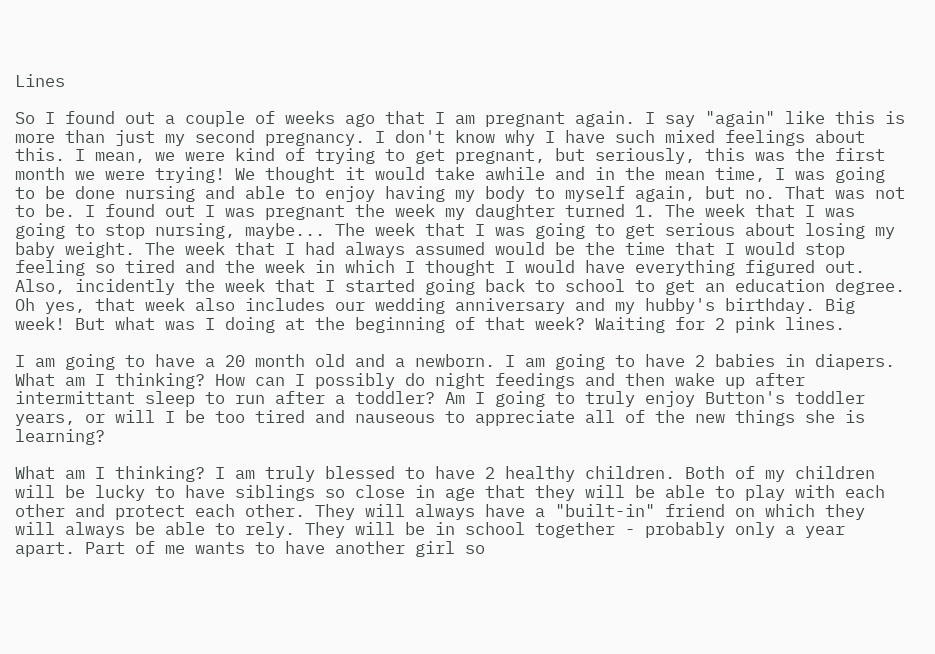Lines

So I found out a couple of weeks ago that I am pregnant again. I say "again" like this is more than just my second pregnancy. I don't know why I have such mixed feelings about this. I mean, we were kind of trying to get pregnant, but seriously, this was the first month we were trying! We thought it would take awhile and in the mean time, I was going to be done nursing and able to enjoy having my body to myself again, but no. That was not to be. I found out I was pregnant the week my daughter turned 1. The week that I was going to stop nursing, maybe... The week that I was going to get serious about losing my baby weight. The week that I had always assumed would be the time that I would stop feeling so tired and the week in which I thought I would have everything figured out. Also, incidently the week that I started going back to school to get an education degree. Oh yes, that week also includes our wedding anniversary and my hubby's birthday. Big week! But what was I doing at the beginning of that week? Waiting for 2 pink lines.

I am going to have a 20 month old and a newborn. I am going to have 2 babies in diapers. What am I thinking? How can I possibly do night feedings and then wake up after intermittant sleep to run after a toddler? Am I going to truly enjoy Button's toddler years, or will I be too tired and nauseous to appreciate all of the new things she is learning?

What am I thinking? I am truly blessed to have 2 healthy children. Both of my children will be lucky to have siblings so close in age that they will be able to play with each other and protect each other. They will always have a "built-in" friend on which they will always be able to rely. They will be in school together - probably only a year apart. Part of me wants to have another girl so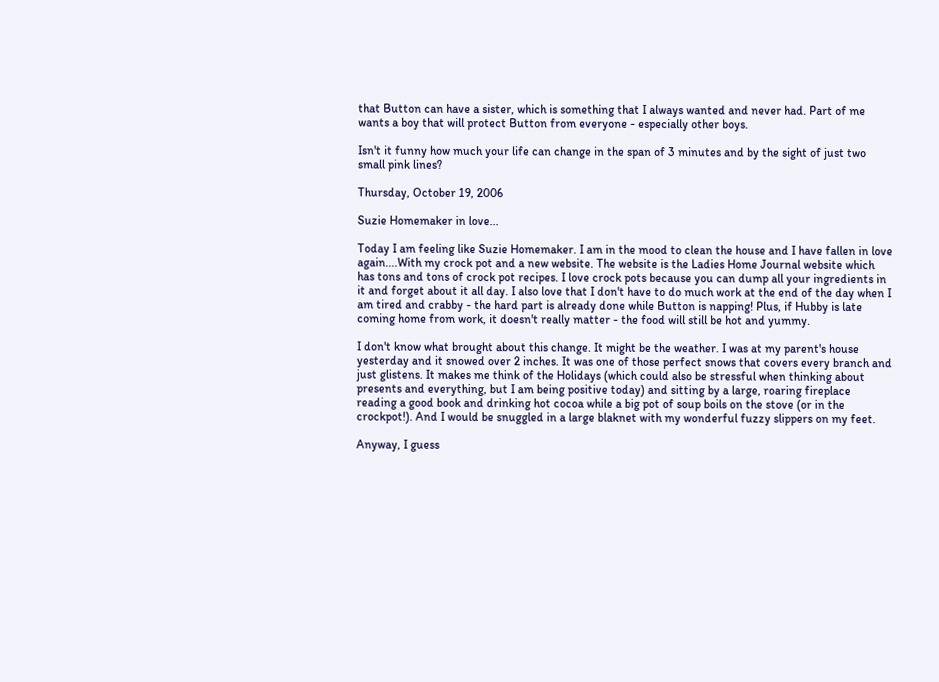that Button can have a sister, which is something that I always wanted and never had. Part of me wants a boy that will protect Button from everyone - especially other boys.

Isn't it funny how much your life can change in the span of 3 minutes and by the sight of just two small pink lines?

Thursday, October 19, 2006

Suzie Homemaker in love...

Today I am feeling like Suzie Homemaker. I am in the mood to clean the house and I have fallen in love again....With my crock pot and a new website. The website is the Ladies Home Journal website which has tons and tons of crock pot recipes. I love crock pots because you can dump all your ingredients in it and forget about it all day. I also love that I don't have to do much work at the end of the day when I am tired and crabby - the hard part is already done while Button is napping! Plus, if Hubby is late coming home from work, it doesn't really matter - the food will still be hot and yummy.

I don't know what brought about this change. It might be the weather. I was at my parent's house yesterday and it snowed over 2 inches. It was one of those perfect snows that covers every branch and just glistens. It makes me think of the Holidays (which could also be stressful when thinking about presents and everything, but I am being positive today) and sitting by a large, roaring fireplace reading a good book and drinking hot cocoa while a big pot of soup boils on the stove (or in the crockpot!). And I would be snuggled in a large blaknet with my wonderful fuzzy slippers on my feet.

Anyway, I guess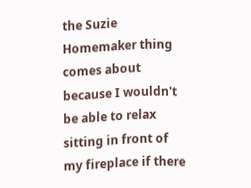the Suzie Homemaker thing comes about because I wouldn't be able to relax sitting in front of my fireplace if there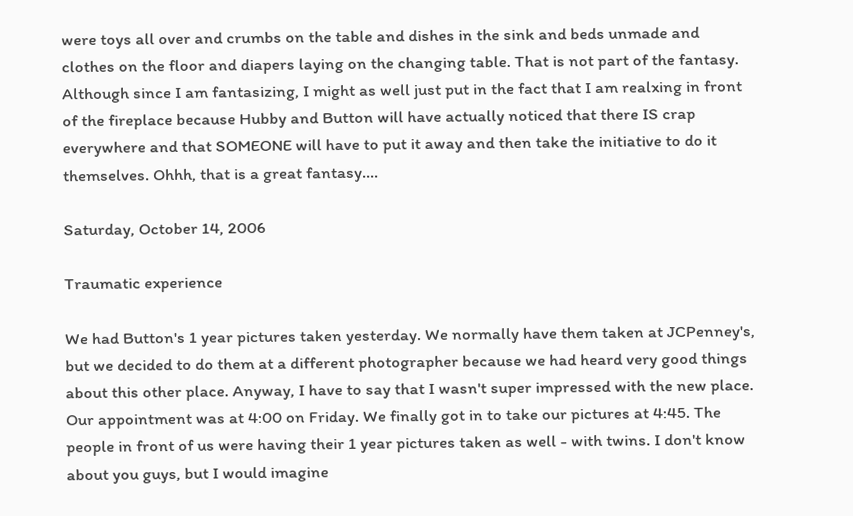were toys all over and crumbs on the table and dishes in the sink and beds unmade and clothes on the floor and diapers laying on the changing table. That is not part of the fantasy. Although since I am fantasizing, I might as well just put in the fact that I am realxing in front of the fireplace because Hubby and Button will have actually noticed that there IS crap everywhere and that SOMEONE will have to put it away and then take the initiative to do it themselves. Ohhh, that is a great fantasy....

Saturday, October 14, 2006

Traumatic experience

We had Button's 1 year pictures taken yesterday. We normally have them taken at JCPenney's, but we decided to do them at a different photographer because we had heard very good things about this other place. Anyway, I have to say that I wasn't super impressed with the new place. Our appointment was at 4:00 on Friday. We finally got in to take our pictures at 4:45. The people in front of us were having their 1 year pictures taken as well - with twins. I don't know about you guys, but I would imagine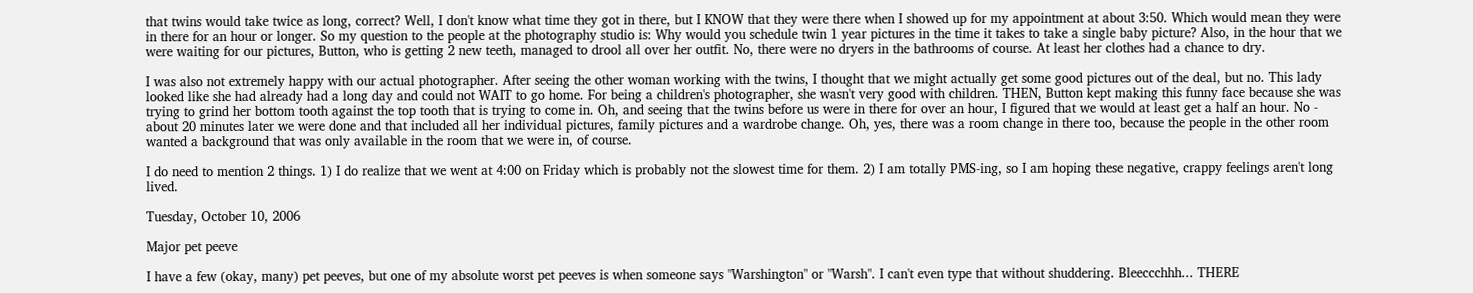that twins would take twice as long, correct? Well, I don't know what time they got in there, but I KNOW that they were there when I showed up for my appointment at about 3:50. Which would mean they were in there for an hour or longer. So my question to the people at the photography studio is: Why would you schedule twin 1 year pictures in the time it takes to take a single baby picture? Also, in the hour that we were waiting for our pictures, Button, who is getting 2 new teeth, managed to drool all over her outfit. No, there were no dryers in the bathrooms of course. At least her clothes had a chance to dry.

I was also not extremely happy with our actual photographer. After seeing the other woman working with the twins, I thought that we might actually get some good pictures out of the deal, but no. This lady looked like she had already had a long day and could not WAIT to go home. For being a children's photographer, she wasn't very good with children. THEN, Button kept making this funny face because she was trying to grind her bottom tooth against the top tooth that is trying to come in. Oh, and seeing that the twins before us were in there for over an hour, I figured that we would at least get a half an hour. No - about 20 minutes later we were done and that included all her individual pictures, family pictures and a wardrobe change. Oh, yes, there was a room change in there too, because the people in the other room wanted a background that was only available in the room that we were in, of course.

I do need to mention 2 things. 1) I do realize that we went at 4:00 on Friday which is probably not the slowest time for them. 2) I am totally PMS-ing, so I am hoping these negative, crappy feelings aren't long lived.

Tuesday, October 10, 2006

Major pet peeve

I have a few (okay, many) pet peeves, but one of my absolute worst pet peeves is when someone says "Warshington" or "Warsh". I can't even type that without shuddering. Bleeccchhh... THERE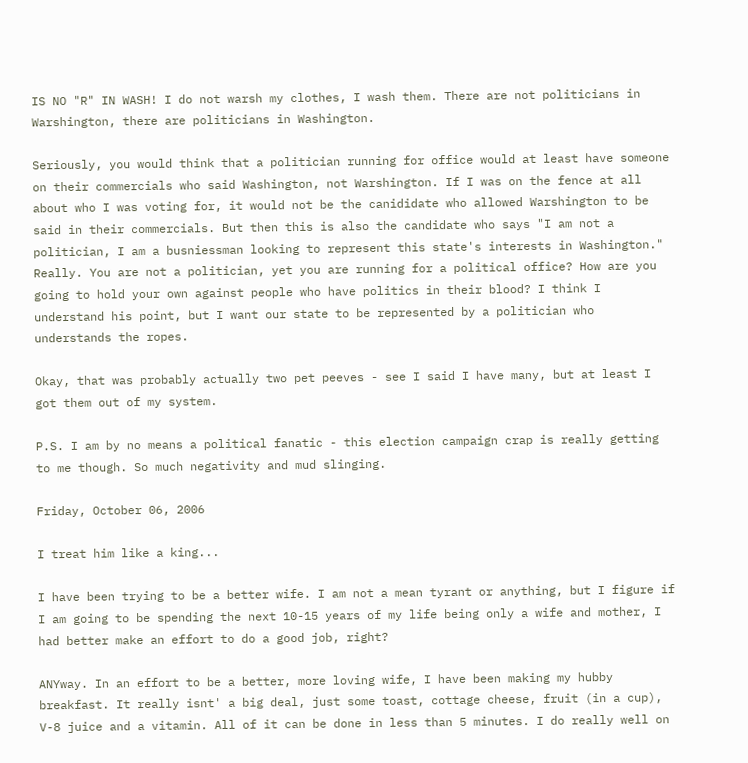IS NO "R" IN WASH! I do not warsh my clothes, I wash them. There are not politicians in Warshington, there are politicians in Washington.

Seriously, you would think that a politician running for office would at least have someone on their commercials who said Washington, not Warshington. If I was on the fence at all about who I was voting for, it would not be the canididate who allowed Warshington to be said in their commercials. But then this is also the candidate who says "I am not a politician, I am a busniessman looking to represent this state's interests in Washington." Really. You are not a politician, yet you are running for a political office? How are you going to hold your own against people who have politics in their blood? I think I understand his point, but I want our state to be represented by a politician who understands the ropes.

Okay, that was probably actually two pet peeves - see I said I have many, but at least I got them out of my system.

P.S. I am by no means a political fanatic - this election campaign crap is really getting to me though. So much negativity and mud slinging.

Friday, October 06, 2006

I treat him like a king...

I have been trying to be a better wife. I am not a mean tyrant or anything, but I figure if I am going to be spending the next 10-15 years of my life being only a wife and mother, I had better make an effort to do a good job, right?

ANYway. In an effort to be a better, more loving wife, I have been making my hubby breakfast. It really isnt' a big deal, just some toast, cottage cheese, fruit (in a cup), V-8 juice and a vitamin. All of it can be done in less than 5 minutes. I do really well on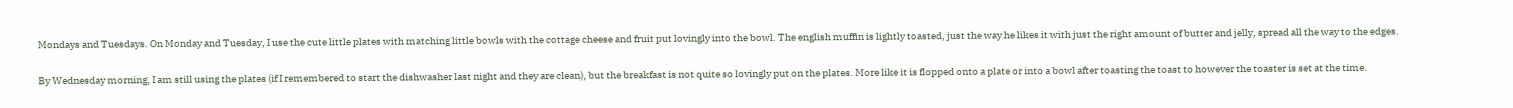Mondays and Tuesdays. On Monday and Tuesday, I use the cute little plates with matching little bowls with the cottage cheese and fruit put lovingly into the bowl. The english muffin is lightly toasted, just the way he likes it with just the right amount of butter and jelly, spread all the way to the edges.

By Wednesday morning, I am still using the plates (if I remembered to start the dishwasher last night and they are clean), but the breakfast is not quite so lovingly put on the plates. More like it is flopped onto a plate or into a bowl after toasting the toast to however the toaster is set at the time.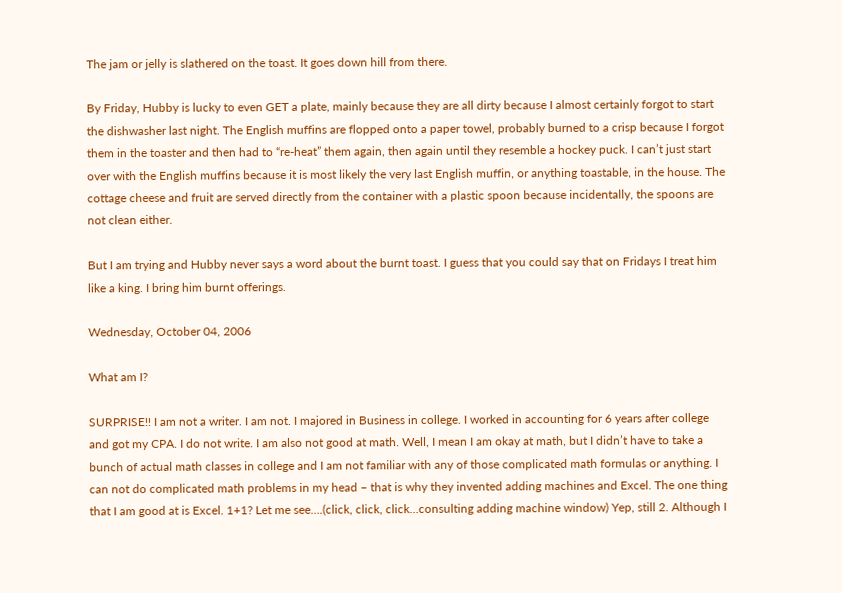The jam or jelly is slathered on the toast. It goes down hill from there.

By Friday, Hubby is lucky to even GET a plate, mainly because they are all dirty because I almost certainly forgot to start the dishwasher last night. The English muffins are flopped onto a paper towel, probably burned to a crisp because I forgot them in the toaster and then had to “re-heat” them again, then again until they resemble a hockey puck. I can’t just start over with the English muffins because it is most likely the very last English muffin, or anything toastable, in the house. The cottage cheese and fruit are served directly from the container with a plastic spoon because incidentally, the spoons are not clean either.

But I am trying and Hubby never says a word about the burnt toast. I guess that you could say that on Fridays I treat him like a king. I bring him burnt offerings.

Wednesday, October 04, 2006

What am I?

SURPRISE!! I am not a writer. I am not. I majored in Business in college. I worked in accounting for 6 years after college and got my CPA. I do not write. I am also not good at math. Well, I mean I am okay at math, but I didn’t have to take a bunch of actual math classes in college and I am not familiar with any of those complicated math formulas or anything. I can not do complicated math problems in my head – that is why they invented adding machines and Excel. The one thing that I am good at is Excel. 1+1? Let me see….(click, click, click…consulting adding machine window) Yep, still 2. Although I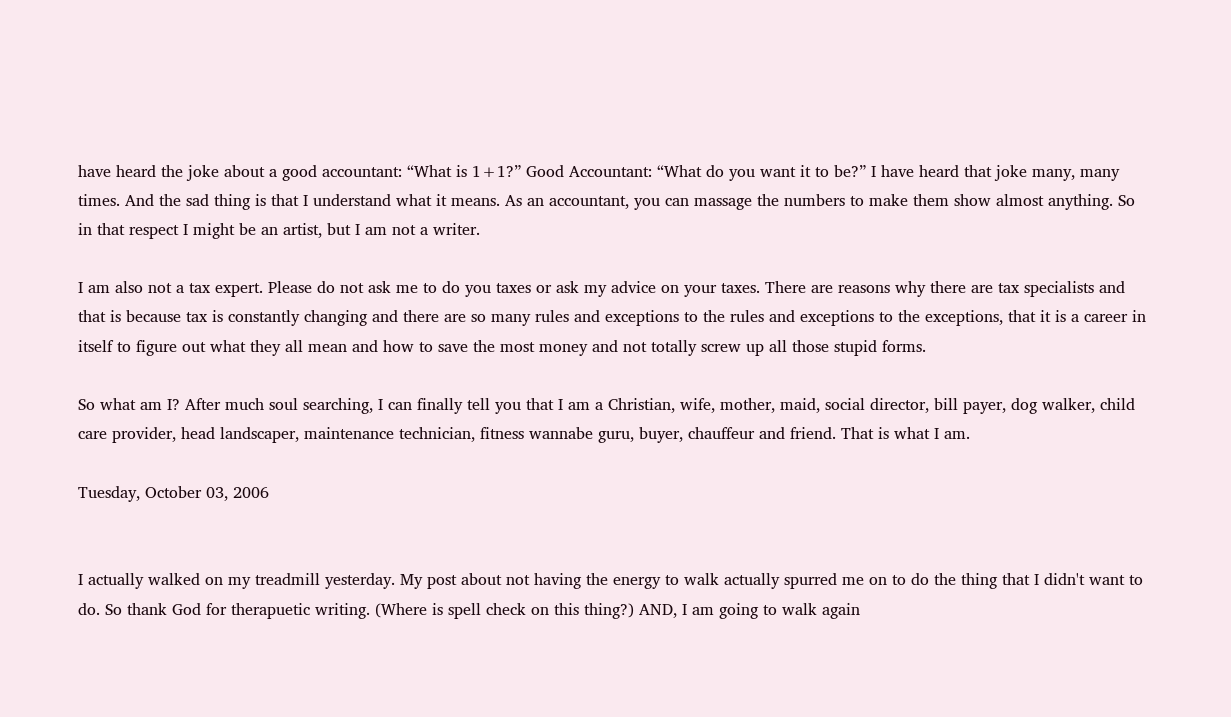have heard the joke about a good accountant: “What is 1+1?” Good Accountant: “What do you want it to be?” I have heard that joke many, many times. And the sad thing is that I understand what it means. As an accountant, you can massage the numbers to make them show almost anything. So in that respect I might be an artist, but I am not a writer.

I am also not a tax expert. Please do not ask me to do you taxes or ask my advice on your taxes. There are reasons why there are tax specialists and that is because tax is constantly changing and there are so many rules and exceptions to the rules and exceptions to the exceptions, that it is a career in itself to figure out what they all mean and how to save the most money and not totally screw up all those stupid forms.

So what am I? After much soul searching, I can finally tell you that I am a Christian, wife, mother, maid, social director, bill payer, dog walker, child care provider, head landscaper, maintenance technician, fitness wannabe guru, buyer, chauffeur and friend. That is what I am.

Tuesday, October 03, 2006


I actually walked on my treadmill yesterday. My post about not having the energy to walk actually spurred me on to do the thing that I didn't want to do. So thank God for therapuetic writing. (Where is spell check on this thing?) AND, I am going to walk again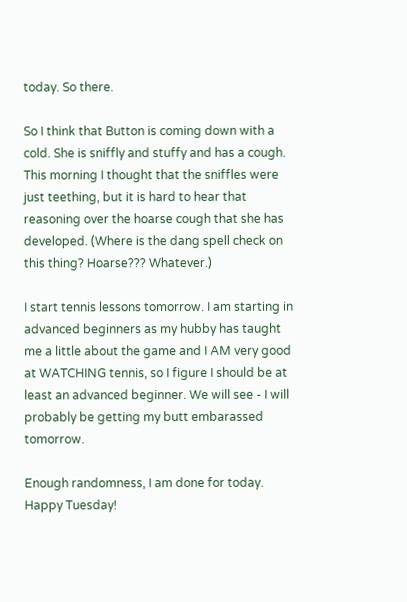today. So there.

So I think that Button is coming down with a cold. She is sniffly and stuffy and has a cough. This morning I thought that the sniffles were just teething, but it is hard to hear that reasoning over the hoarse cough that she has developed. (Where is the dang spell check on this thing? Hoarse??? Whatever.)

I start tennis lessons tomorrow. I am starting in advanced beginners as my hubby has taught me a little about the game and I AM very good at WATCHING tennis, so I figure I should be at least an advanced beginner. We will see - I will probably be getting my butt embarassed tomorrow.

Enough randomness, I am done for today. Happy Tuesday!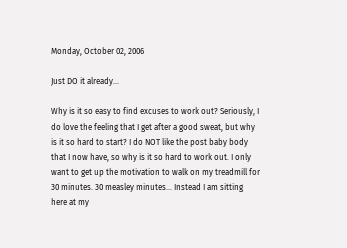Monday, October 02, 2006

Just DO it already...

Why is it so easy to find excuses to work out? Seriously, I do love the feeling that I get after a good sweat, but why is it so hard to start? I do NOT like the post baby body that I now have, so why is it so hard to work out. I only want to get up the motivation to walk on my treadmill for 30 minutes. 30 measley minutes... Instead I am sitting here at my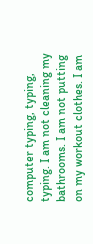computer typing, typing, typing. I am not cleaning my bathrooms. I am not putting on my workout clothes. I am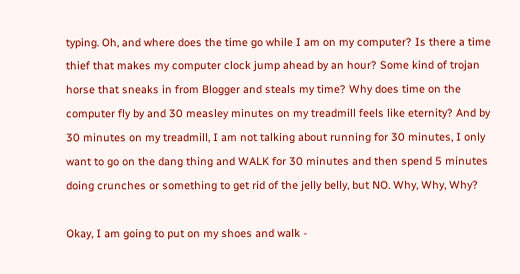typing. Oh, and where does the time go while I am on my computer? Is there a time thief that makes my computer clock jump ahead by an hour? Some kind of trojan horse that sneaks in from Blogger and steals my time? Why does time on the computer fly by and 30 measley minutes on my treadmill feels like eternity? And by 30 minutes on my treadmill, I am not talking about running for 30 minutes, I only want to go on the dang thing and WALK for 30 minutes and then spend 5 minutes doing crunches or something to get rid of the jelly belly, but NO. Why, Why, Why?

Okay, I am going to put on my shoes and walk -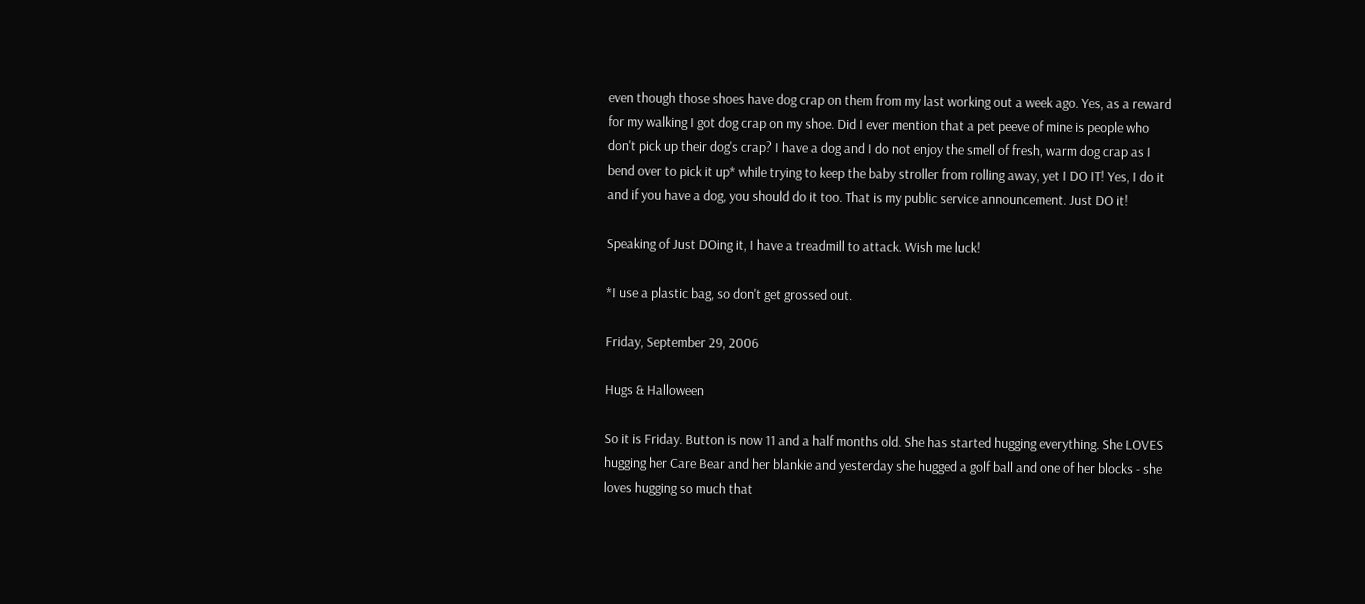even though those shoes have dog crap on them from my last working out a week ago. Yes, as a reward for my walking I got dog crap on my shoe. Did I ever mention that a pet peeve of mine is people who don't pick up their dog's crap? I have a dog and I do not enjoy the smell of fresh, warm dog crap as I bend over to pick it up* while trying to keep the baby stroller from rolling away, yet I DO IT! Yes, I do it and if you have a dog, you should do it too. That is my public service announcement. Just DO it!

Speaking of Just DOing it, I have a treadmill to attack. Wish me luck!

*I use a plastic bag, so don't get grossed out.

Friday, September 29, 2006

Hugs & Halloween

So it is Friday. Button is now 11 and a half months old. She has started hugging everything. She LOVES hugging her Care Bear and her blankie and yesterday she hugged a golf ball and one of her blocks - she loves hugging so much that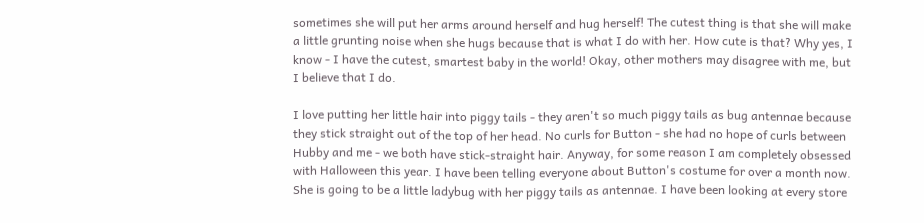sometimes she will put her arms around herself and hug herself! The cutest thing is that she will make a little grunting noise when she hugs because that is what I do with her. How cute is that? Why yes, I know - I have the cutest, smartest baby in the world! Okay, other mothers may disagree with me, but I believe that I do.

I love putting her little hair into piggy tails - they aren't so much piggy tails as bug antennae because they stick straight out of the top of her head. No curls for Button - she had no hope of curls between Hubby and me - we both have stick-straight hair. Anyway, for some reason I am completely obsessed with Halloween this year. I have been telling everyone about Button's costume for over a month now. She is going to be a little ladybug with her piggy tails as antennae. I have been looking at every store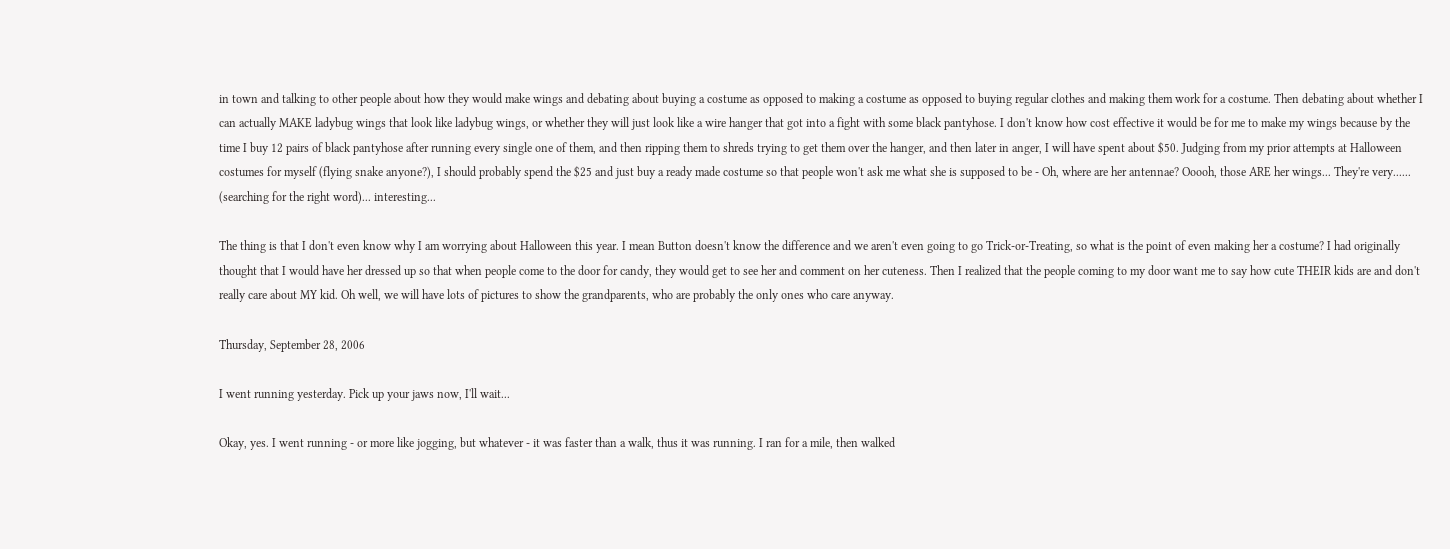in town and talking to other people about how they would make wings and debating about buying a costume as opposed to making a costume as opposed to buying regular clothes and making them work for a costume. Then debating about whether I can actually MAKE ladybug wings that look like ladybug wings, or whether they will just look like a wire hanger that got into a fight with some black pantyhose. I don't know how cost effective it would be for me to make my wings because by the time I buy 12 pairs of black pantyhose after running every single one of them, and then ripping them to shreds trying to get them over the hanger, and then later in anger, I will have spent about $50. Judging from my prior attempts at Halloween costumes for myself (flying snake anyone?), I should probably spend the $25 and just buy a ready made costume so that people won't ask me what she is supposed to be - Oh, where are her antennae? Ooooh, those ARE her wings... They're very...... (searching for the right word)... interesting...

The thing is that I don't even know why I am worrying about Halloween this year. I mean Button doesn't know the difference and we aren't even going to go Trick-or-Treating, so what is the point of even making her a costume? I had originally thought that I would have her dressed up so that when people come to the door for candy, they would get to see her and comment on her cuteness. Then I realized that the people coming to my door want me to say how cute THEIR kids are and don't really care about MY kid. Oh well, we will have lots of pictures to show the grandparents, who are probably the only ones who care anyway.

Thursday, September 28, 2006

I went running yesterday. Pick up your jaws now, I'll wait...

Okay, yes. I went running - or more like jogging, but whatever - it was faster than a walk, thus it was running. I ran for a mile, then walked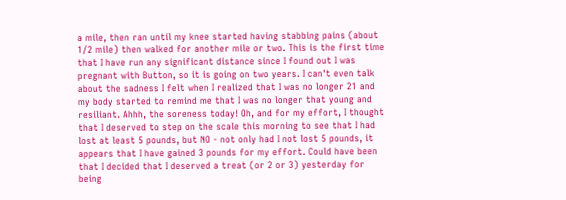a mile, then ran until my knee started having stabbing pains (about 1/2 mile) then walked for another mile or two. This is the first time that I have run any significant distance since I found out I was pregnant with Button, so it is going on two years. I can't even talk about the sadness I felt when I realized that I was no longer 21 and my body started to remind me that I was no longer that young and resiliant. Ahhh, the soreness today! Oh, and for my effort, I thought that I deserved to step on the scale this morning to see that I had lost at least 5 pounds, but NO - not only had I not lost 5 pounds, it appears that I have gained 3 pounds for my effort. Could have been that I decided that I deserved a treat (or 2 or 3) yesterday for being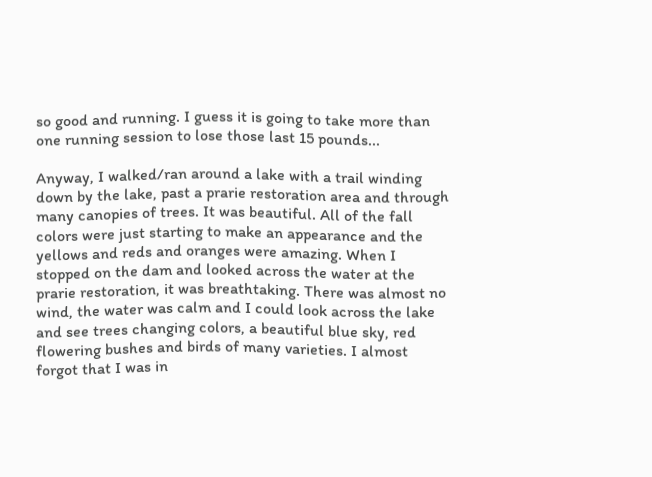so good and running. I guess it is going to take more than one running session to lose those last 15 pounds...

Anyway, I walked/ran around a lake with a trail winding down by the lake, past a prarie restoration area and through many canopies of trees. It was beautiful. All of the fall colors were just starting to make an appearance and the yellows and reds and oranges were amazing. When I stopped on the dam and looked across the water at the prarie restoration, it was breathtaking. There was almost no wind, the water was calm and I could look across the lake and see trees changing colors, a beautiful blue sky, red flowering bushes and birds of many varieties. I almost forgot that I was in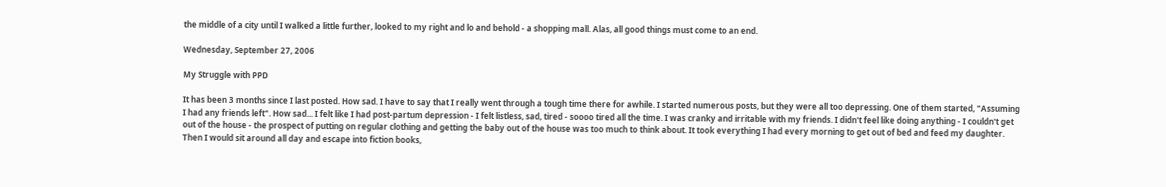the middle of a city until I walked a little further, looked to my right and lo and behold - a shopping mall. Alas, all good things must come to an end.

Wednesday, September 27, 2006

My Struggle with PPD

It has been 3 months since I last posted. How sad. I have to say that I really went through a tough time there for awhile. I started numerous posts, but they were all too depressing. One of them started, "Assuming I had any friends left". How sad... I felt like I had post-partum depression - I felt listless, sad, tired - soooo tired all the time. I was cranky and irritable with my friends. I didn't feel like doing anything - I couldn't get out of the house - the prospect of putting on regular clothing and getting the baby out of the house was too much to think about. It took everything I had every morning to get out of bed and feed my daughter. Then I would sit around all day and escape into fiction books,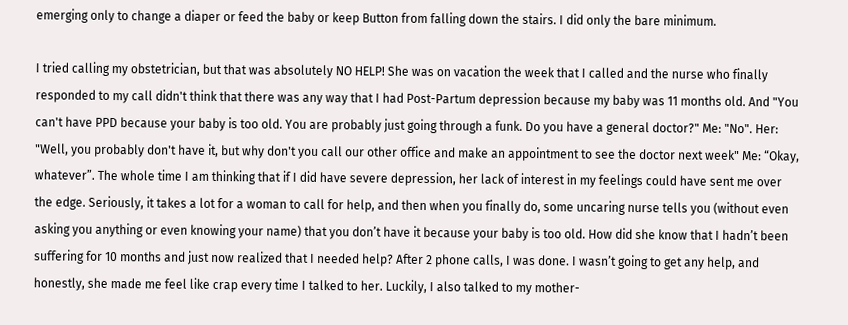emerging only to change a diaper or feed the baby or keep Button from falling down the stairs. I did only the bare minimum.

I tried calling my obstetrician, but that was absolutely NO HELP! She was on vacation the week that I called and the nurse who finally responded to my call didn't think that there was any way that I had Post-Partum depression because my baby was 11 months old. And "You can't have PPD because your baby is too old. You are probably just going through a funk. Do you have a general doctor?" Me: "No". Her: "Well, you probably don't have it, but why don't you call our other office and make an appointment to see the doctor next week" Me: “Okay, whatever”. The whole time I am thinking that if I did have severe depression, her lack of interest in my feelings could have sent me over the edge. Seriously, it takes a lot for a woman to call for help, and then when you finally do, some uncaring nurse tells you (without even asking you anything or even knowing your name) that you don’t have it because your baby is too old. How did she know that I hadn’t been suffering for 10 months and just now realized that I needed help? After 2 phone calls, I was done. I wasn’t going to get any help, and honestly, she made me feel like crap every time I talked to her. Luckily, I also talked to my mother-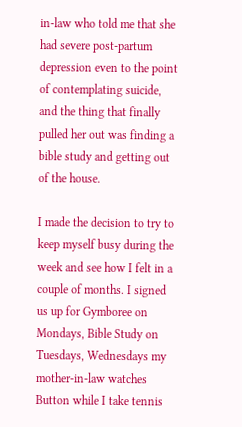in-law who told me that she had severe post-partum depression even to the point of contemplating suicide, and the thing that finally pulled her out was finding a bible study and getting out of the house.

I made the decision to try to keep myself busy during the week and see how I felt in a couple of months. I signed us up for Gymboree on Mondays, Bible Study on Tuesdays, Wednesdays my mother-in-law watches Button while I take tennis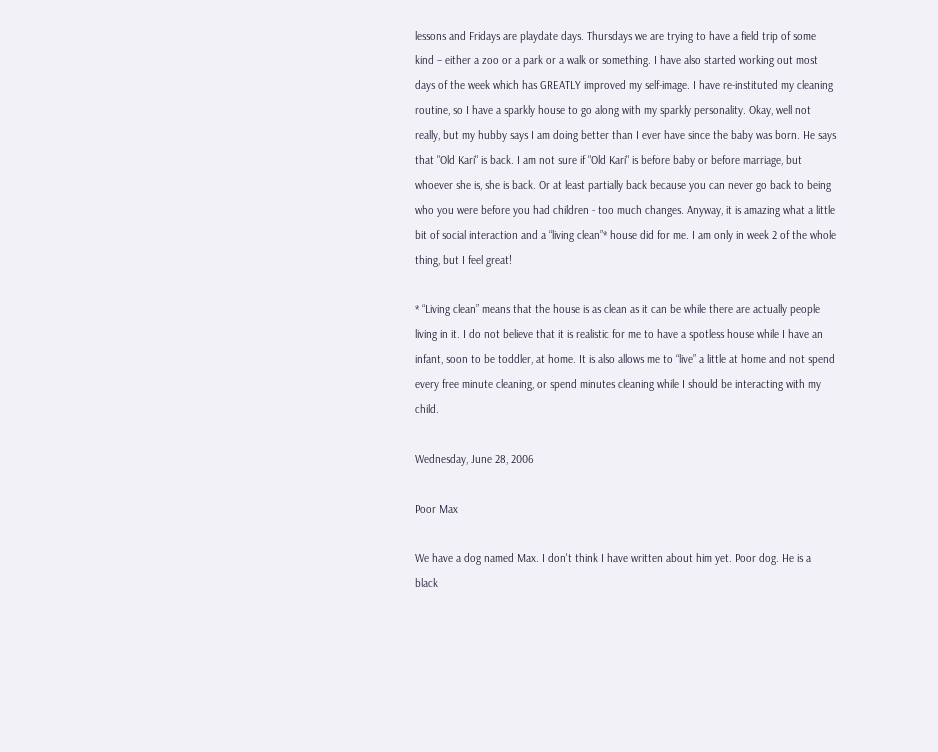lessons and Fridays are playdate days. Thursdays we are trying to have a field trip of some kind – either a zoo or a park or a walk or something. I have also started working out most days of the week which has GREATLY improved my self-image. I have re-instituted my cleaning routine, so I have a sparkly house to go along with my sparkly personality. Okay, well not really, but my hubby says I am doing better than I ever have since the baby was born. He says that "Old Kari" is back. I am not sure if "Old Kari" is before baby or before marriage, but whoever she is, she is back. Or at least partially back because you can never go back to being who you were before you had children - too much changes. Anyway, it is amazing what a little bit of social interaction and a “living clean”* house did for me. I am only in week 2 of the whole thing, but I feel great!

* “Living clean” means that the house is as clean as it can be while there are actually people living in it. I do not believe that it is realistic for me to have a spotless house while I have an infant, soon to be toddler, at home. It is also allows me to “live” a little at home and not spend every free minute cleaning, or spend minutes cleaning while I should be interacting with my child.

Wednesday, June 28, 2006

Poor Max

We have a dog named Max. I don't think I have written about him yet. Poor dog. He is a black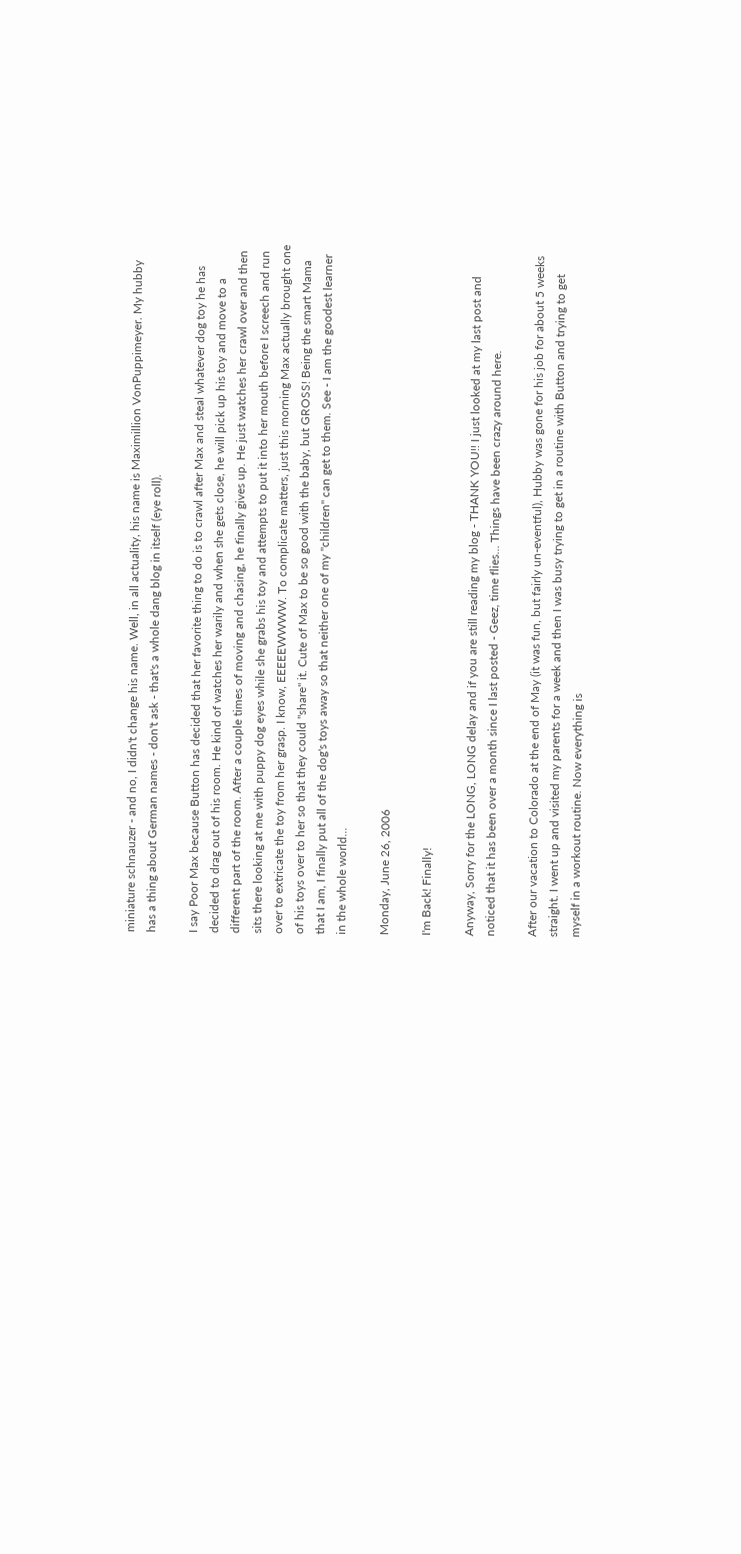miniature schnauzer - and no, I didn't change his name. Well, in all actuality, his name is Maximillion VonPuppimeyer. My hubby has a thing about German names - don't ask - that's a whole dang blog in itself (eye roll).

I say Poor Max because Button has decided that her favorite thing to do is to crawl after Max and steal whatever dog toy he has decided to drag out of his room. He kind of watches her warily and when she gets close, he will pick up his toy and move to a different part of the room. After a couple times of moving and chasing, he finally gives up. He just watches her crawl over and then sits there looking at me with puppy dog eyes while she grabs his toy and attempts to put it into her mouth before I screech and run over to extricate the toy from her grasp. I know, EEEEEWWWW. To complicate matters, just this morning Max actually brought one of his toys over to her so that they could "share" it. Cute of Max to be so good with the baby, but GROSS! Being the smart Mama that I am, I finally put all of the dog's toys away so that neither one of my "children" can get to them. See - I am the goodest learner in the whole world...

Monday, June 26, 2006

I'm Back! Finally!

Anyway, Sorry for the LONG, LONG delay and if you are still reading my blog - THANK YOU!! I just looked at my last post and noticed that it has been over a month since I last posted - Geez, time flies... Things have been crazy around here.

After our vacation to Colorado at the end of May (it was fun, but fairly un-eventful), Hubby was gone for his job for about 5 weeks straight. I went up and visited my parents for a week and then I was busy trying to get in a routine with Button and trying to get myself in a workout routine. Now everything is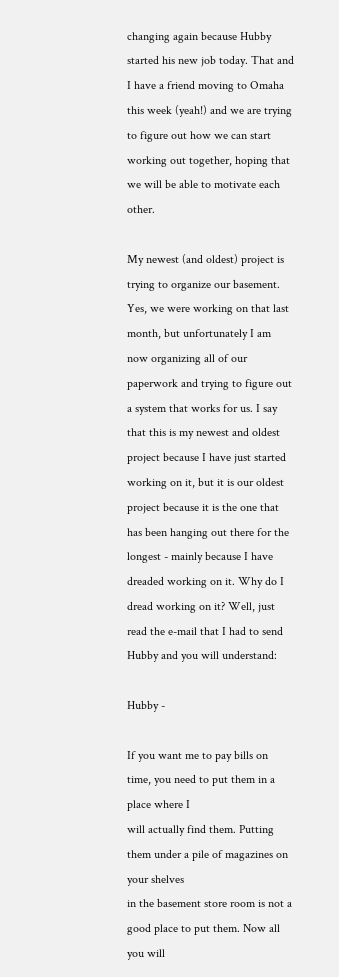changing again because Hubby started his new job today. That and I have a friend moving to Omaha this week (yeah!) and we are trying to figure out how we can start working out together, hoping that we will be able to motivate each other.

My newest (and oldest) project is trying to organize our basement. Yes, we were working on that last month, but unfortunately I am now organizing all of our paperwork and trying to figure out a system that works for us. I say that this is my newest and oldest project because I have just started working on it, but it is our oldest project because it is the one that has been hanging out there for the longest - mainly because I have dreaded working on it. Why do I dread working on it? Well, just read the e-mail that I had to send Hubby and you will understand:

Hubby -

If you want me to pay bills on time, you need to put them in a place where I
will actually find them. Putting them under a pile of magazines on your shelves
in the basement store room is not a good place to put them. Now all you will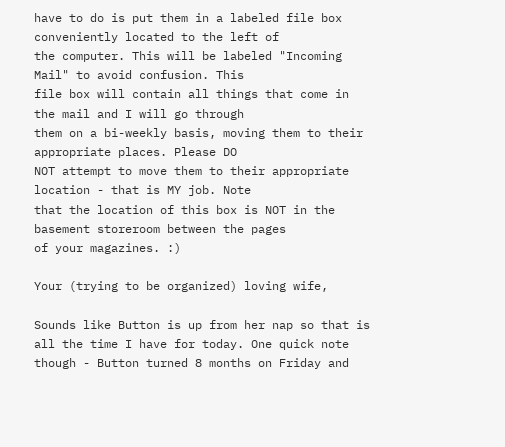have to do is put them in a labeled file box conveniently located to the left of
the computer. This will be labeled "Incoming Mail" to avoid confusion. This
file box will contain all things that come in the mail and I will go through
them on a bi-weekly basis, moving them to their appropriate places. Please DO
NOT attempt to move them to their appropriate location - that is MY job. Note
that the location of this box is NOT in the basement storeroom between the pages
of your magazines. :)

Your (trying to be organized) loving wife,

Sounds like Button is up from her nap so that is all the time I have for today. One quick note though - Button turned 8 months on Friday and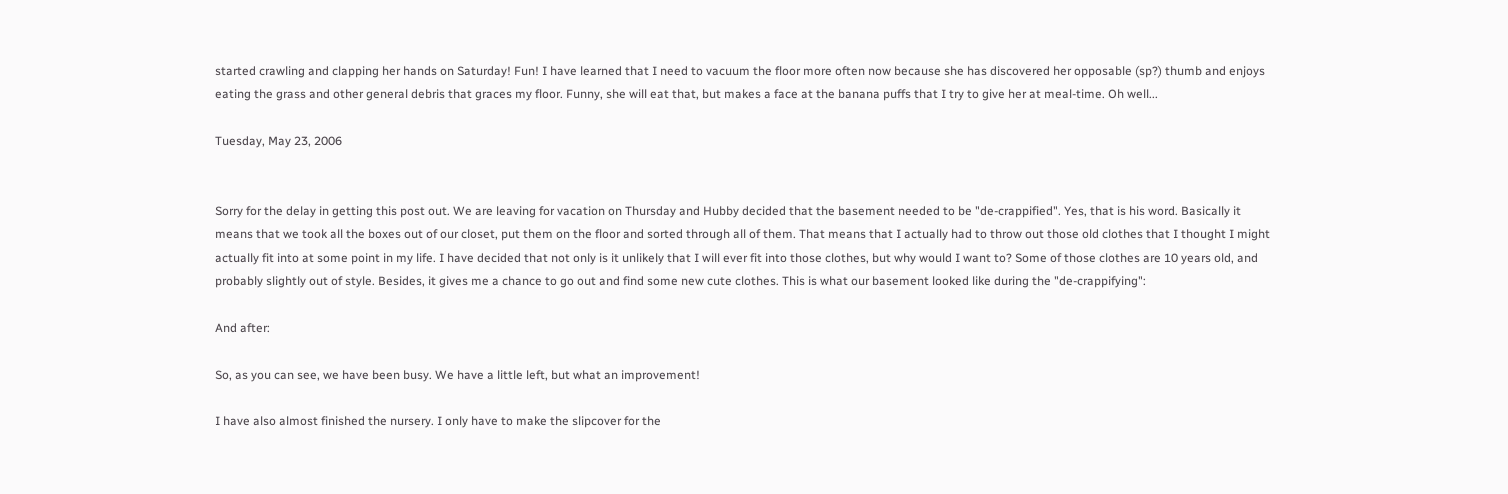started crawling and clapping her hands on Saturday! Fun! I have learned that I need to vacuum the floor more often now because she has discovered her opposable (sp?) thumb and enjoys eating the grass and other general debris that graces my floor. Funny, she will eat that, but makes a face at the banana puffs that I try to give her at meal-time. Oh well...

Tuesday, May 23, 2006


Sorry for the delay in getting this post out. We are leaving for vacation on Thursday and Hubby decided that the basement needed to be "de-crappified". Yes, that is his word. Basically it means that we took all the boxes out of our closet, put them on the floor and sorted through all of them. That means that I actually had to throw out those old clothes that I thought I might actually fit into at some point in my life. I have decided that not only is it unlikely that I will ever fit into those clothes, but why would I want to? Some of those clothes are 10 years old, and probably slightly out of style. Besides, it gives me a chance to go out and find some new cute clothes. This is what our basement looked like during the "de-crappifying":

And after:

So, as you can see, we have been busy. We have a little left, but what an improvement!

I have also almost finished the nursery. I only have to make the slipcover for the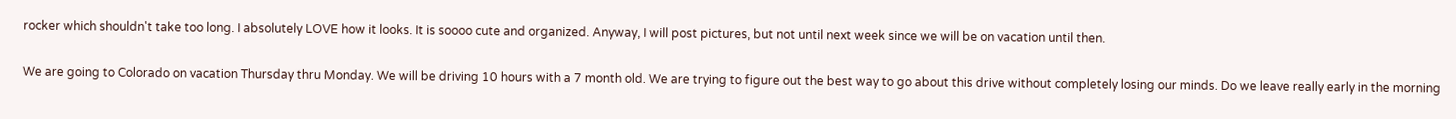rocker which shouldn't take too long. I absolutely LOVE how it looks. It is soooo cute and organized. Anyway, I will post pictures, but not until next week since we will be on vacation until then.

We are going to Colorado on vacation Thursday thru Monday. We will be driving 10 hours with a 7 month old. We are trying to figure out the best way to go about this drive without completely losing our minds. Do we leave really early in the morning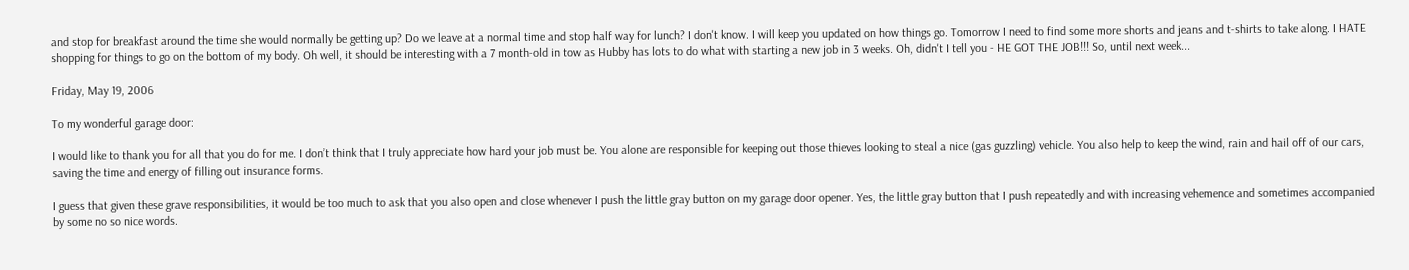and stop for breakfast around the time she would normally be getting up? Do we leave at a normal time and stop half way for lunch? I don't know. I will keep you updated on how things go. Tomorrow I need to find some more shorts and jeans and t-shirts to take along. I HATE shopping for things to go on the bottom of my body. Oh well, it should be interesting with a 7 month-old in tow as Hubby has lots to do what with starting a new job in 3 weeks. Oh, didn't I tell you - HE GOT THE JOB!!! So, until next week...

Friday, May 19, 2006

To my wonderful garage door:

I would like to thank you for all that you do for me. I don’t think that I truly appreciate how hard your job must be. You alone are responsible for keeping out those thieves looking to steal a nice (gas guzzling) vehicle. You also help to keep the wind, rain and hail off of our cars, saving the time and energy of filling out insurance forms.

I guess that given these grave responsibilities, it would be too much to ask that you also open and close whenever I push the little gray button on my garage door opener. Yes, the little gray button that I push repeatedly and with increasing vehemence and sometimes accompanied by some no so nice words.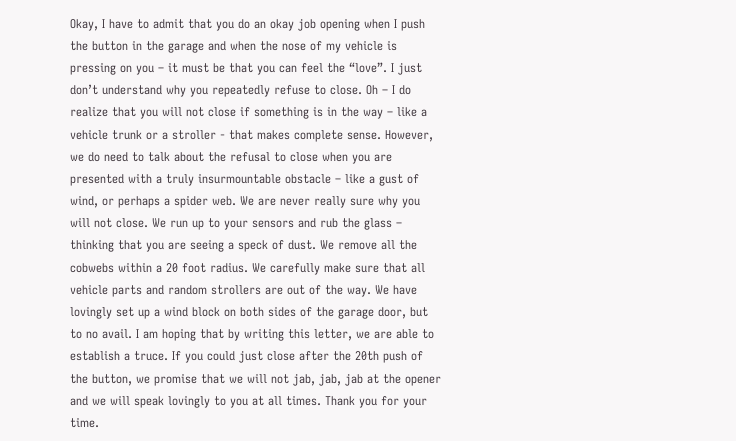Okay, I have to admit that you do an okay job opening when I push the button in the garage and when the nose of my vehicle is pressing on you – it must be that you can feel the “love”. I just don’t understand why you repeatedly refuse to close. Oh – I do realize that you will not close if something is in the way – like a vehicle trunk or a stroller - that makes complete sense. However, we do need to talk about the refusal to close when you are presented with a truly insurmountable obstacle – like a gust of wind, or perhaps a spider web. We are never really sure why you will not close. We run up to your sensors and rub the glass – thinking that you are seeing a speck of dust. We remove all the cobwebs within a 20 foot radius. We carefully make sure that all vehicle parts and random strollers are out of the way. We have lovingly set up a wind block on both sides of the garage door, but to no avail. I am hoping that by writing this letter, we are able to establish a truce. If you could just close after the 20th push of the button, we promise that we will not jab, jab, jab at the opener and we will speak lovingly to you at all times. Thank you for your time.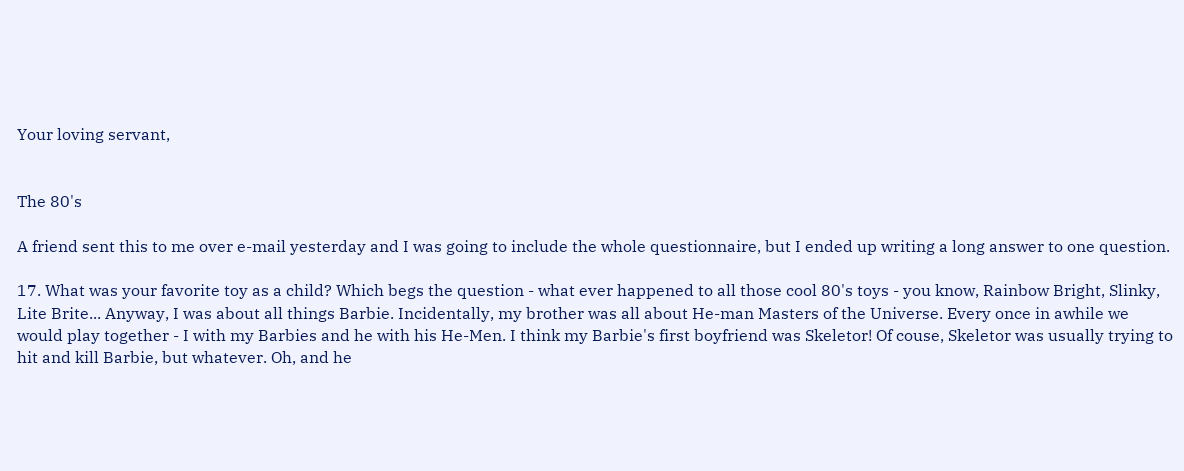Your loving servant,


The 80's

A friend sent this to me over e-mail yesterday and I was going to include the whole questionnaire, but I ended up writing a long answer to one question.

17. What was your favorite toy as a child? Which begs the question - what ever happened to all those cool 80's toys - you know, Rainbow Bright, Slinky, Lite Brite... Anyway, I was about all things Barbie. Incidentally, my brother was all about He-man Masters of the Universe. Every once in awhile we would play together - I with my Barbies and he with his He-Men. I think my Barbie's first boyfriend was Skeletor! Of couse, Skeletor was usually trying to hit and kill Barbie, but whatever. Oh, and he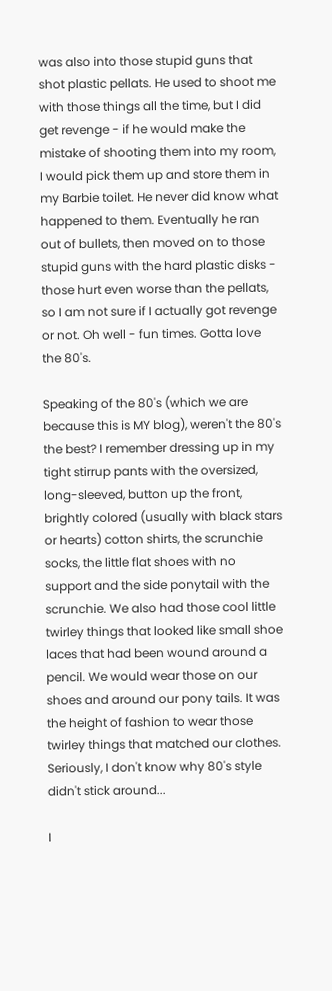was also into those stupid guns that shot plastic pellats. He used to shoot me with those things all the time, but I did get revenge - if he would make the mistake of shooting them into my room, I would pick them up and store them in my Barbie toilet. He never did know what happened to them. Eventually he ran out of bullets, then moved on to those stupid guns with the hard plastic disks - those hurt even worse than the pellats, so I am not sure if I actually got revenge or not. Oh well - fun times. Gotta love the 80's.

Speaking of the 80's (which we are because this is MY blog), weren't the 80's the best? I remember dressing up in my tight stirrup pants with the oversized, long-sleeved, button up the front, brightly colored (usually with black stars or hearts) cotton shirts, the scrunchie socks, the little flat shoes with no support and the side ponytail with the scrunchie. We also had those cool little twirley things that looked like small shoe laces that had been wound around a pencil. We would wear those on our shoes and around our pony tails. It was the height of fashion to wear those twirley things that matched our clothes. Seriously, I don't know why 80's style didn't stick around...

I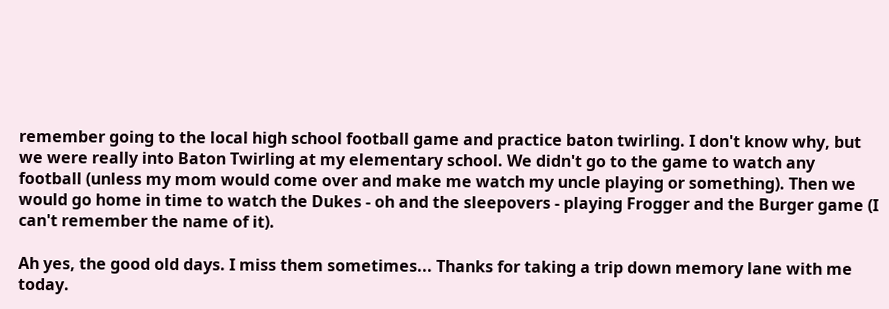remember going to the local high school football game and practice baton twirling. I don't know why, but we were really into Baton Twirling at my elementary school. We didn't go to the game to watch any football (unless my mom would come over and make me watch my uncle playing or something). Then we would go home in time to watch the Dukes - oh and the sleepovers - playing Frogger and the Burger game (I can't remember the name of it).

Ah yes, the good old days. I miss them sometimes... Thanks for taking a trip down memory lane with me today.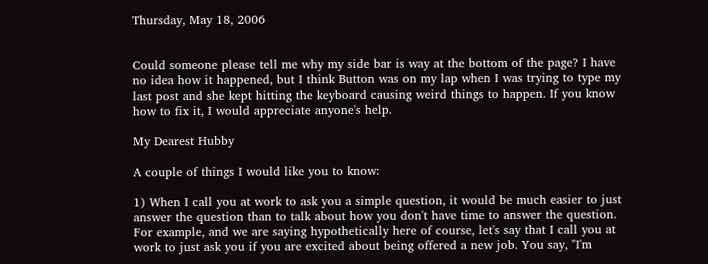Thursday, May 18, 2006


Could someone please tell me why my side bar is way at the bottom of the page? I have no idea how it happened, but I think Button was on my lap when I was trying to type my last post and she kept hitting the keyboard causing weird things to happen. If you know how to fix it, I would appreciate anyone's help.

My Dearest Hubby

A couple of things I would like you to know:

1) When I call you at work to ask you a simple question, it would be much easier to just answer the question than to talk about how you don't have time to answer the question. For example, and we are saying hypothetically here of course, let's say that I call you at work to just ask you if you are excited about being offered a new job. You say, "I'm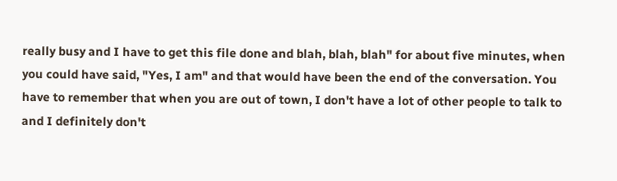really busy and I have to get this file done and blah, blah, blah" for about five minutes, when you could have said, "Yes, I am" and that would have been the end of the conversation. You have to remember that when you are out of town, I don't have a lot of other people to talk to and I definitely don't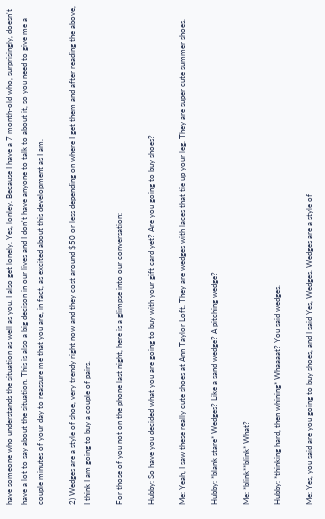have someone who understands the situation as well as you. I also get lonely. Yes, lonley. Because I have a 7 month-old who, surprisingly, doesn't have a lot to say about the situation. This is also a big decison in our lives and I don't have anyone to talk to about it, so you need to give me a couple minutes of your day to reassure me that you are, in fact, as excited about this development as I am.

2) Wedges are a style of shoe, very trendy right now and they cost around $50 or less depending on where I get them and after reading the above, I think I am going to buy a couple of pairs.

For those of you not on the phone last night, here is a glimpse into our conversation:

Hubby: So have you decided what you are going to buy with your gift card yet? Are you going to buy shoes?

Me: Yeah, I saw these really cute shoes at Ann Taylor Loft. They are wedges with laces that tie up your leg. They are super cute summer shoes.

Hubby: *blank stare* Wedges? Like a sand wedge? A pitching wedge?

Me: *blink**blink* What?

Hubby: *thinking hard, then whining* Whaaaat? You said wedges.

Me: Yes, you said are you going to buy shoes, and I said Yes, Wedges. Wedges are a style of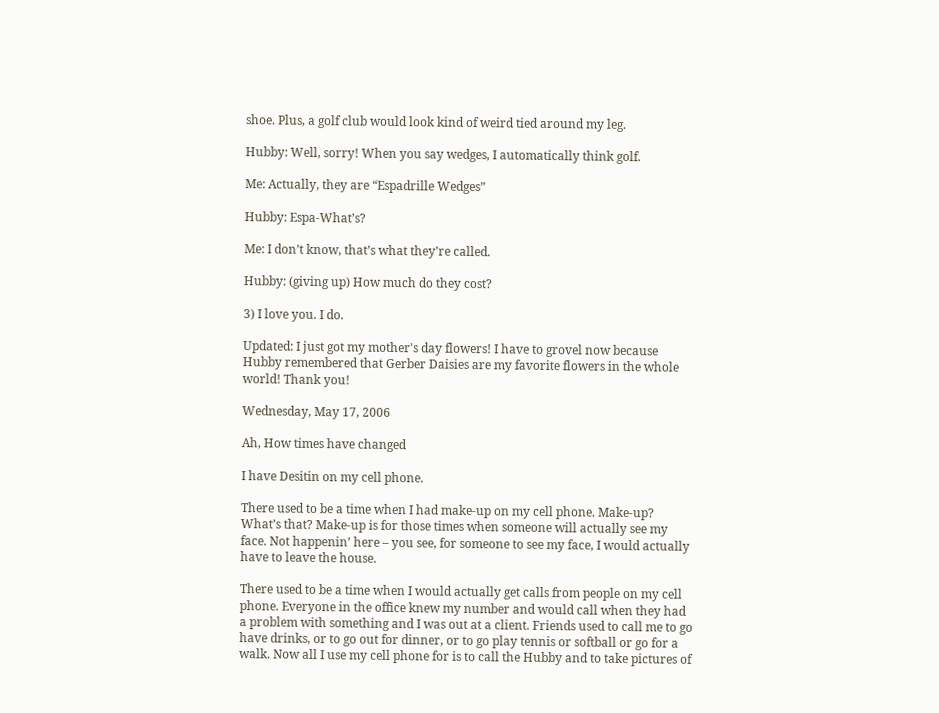shoe. Plus, a golf club would look kind of weird tied around my leg.

Hubby: Well, sorry! When you say wedges, I automatically think golf.

Me: Actually, they are “Espadrille Wedges”

Hubby: Espa-What’s?

Me: I don’t know, that’s what they’re called.

Hubby: (giving up) How much do they cost?

3) I love you. I do.

Updated: I just got my mother's day flowers! I have to grovel now because Hubby remembered that Gerber Daisies are my favorite flowers in the whole world! Thank you!

Wednesday, May 17, 2006

Ah, How times have changed

I have Desitin on my cell phone.

There used to be a time when I had make-up on my cell phone. Make-up? What’s that? Make-up is for those times when someone will actually see my face. Not happenin’ here – you see, for someone to see my face, I would actually have to leave the house.

There used to be a time when I would actually get calls from people on my cell phone. Everyone in the office knew my number and would call when they had a problem with something and I was out at a client. Friends used to call me to go have drinks, or to go out for dinner, or to go play tennis or softball or go for a walk. Now all I use my cell phone for is to call the Hubby and to take pictures of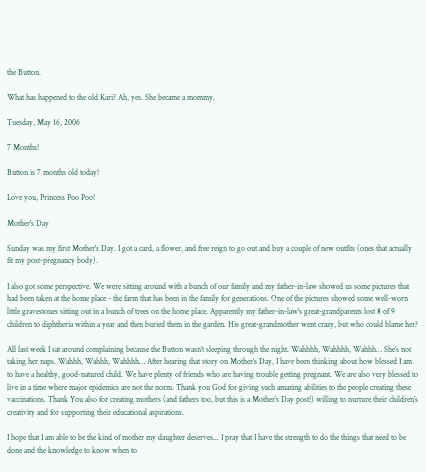the Button.

What has happened to the old Kari? Ah, yes. She became a mommy.

Tuesday, May 16, 2006

7 Months!

Button is 7 months old today!

Love you, Princess Poo Poo!

Mother's Day

Sunday was my first Mother's Day. I got a card, a flower, and free reign to go out and buy a couple of new outfits (ones that actually fit my post-pregnancy body).

I also got some perspective. We were sitting around with a bunch of our family and my father-in-law showed us some pictures that had been taken at the home place - the farm that has been in the family for generations. One of the pictures showed some well-worn little gravestones sitting out in a bunch of trees on the home place. Apparently my father-in-law's great-grandparents lost 8 of 9 children to diphtheria within a year and then buried them in the garden. His great-grandmother went crazy, but who could blame her?

All last week I sat around complaining because the Button wasn’t sleeping through the night. Wahhhh, Wahhhh, Wahhh… She’s not taking her naps. Wahhh, Wahhh, Wahhhh… After hearing that story on Mother’s Day, I have been thinking about how blessed I am to have a healthy, good-natured child. We have plenty of friends who are having trouble getting pregnant. We are also very blessed to live in a time where major epidemics are not the norm. Thank you God for giving such amazing abilities to the people creating these vaccinations. Thank You also for creating mothers (and fathers too, but this is a Mother’s Day post!) willing to nurture their children’s creativity and for supporting their educational aspirations.

I hope that I am able to be the kind of mother my daughter deserves... I pray that I have the strength to do the things that need to be done and the knowledge to know when to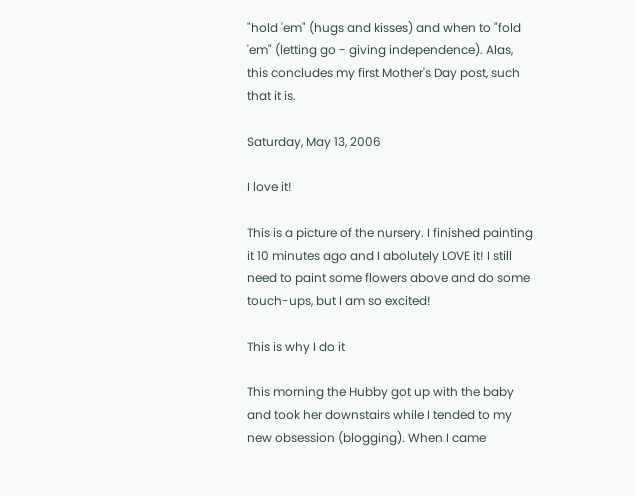"hold 'em" (hugs and kisses) and when to "fold 'em" (letting go - giving independence). Alas, this concludes my first Mother's Day post, such that it is.

Saturday, May 13, 2006

I love it!

This is a picture of the nursery. I finished painting it 10 minutes ago and I abolutely LOVE it! I still need to paint some flowers above and do some touch-ups, but I am so excited!

This is why I do it

This morning the Hubby got up with the baby and took her downstairs while I tended to my new obsession (blogging). When I came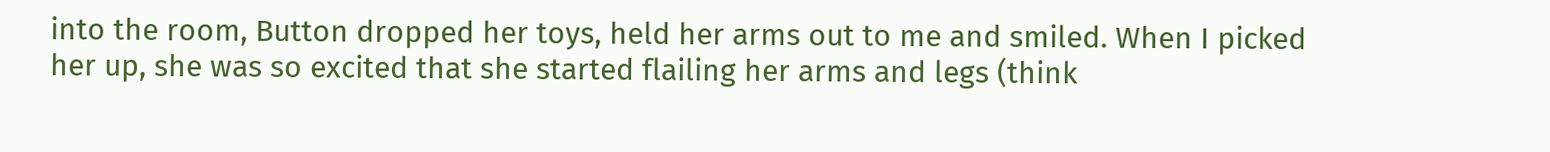into the room, Button dropped her toys, held her arms out to me and smiled. When I picked her up, she was so excited that she started flailing her arms and legs (think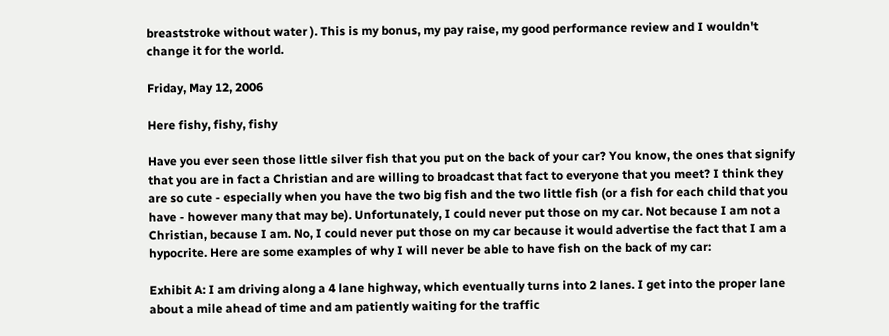breaststroke without water ). This is my bonus, my pay raise, my good performance review and I wouldn't change it for the world.

Friday, May 12, 2006

Here fishy, fishy, fishy

Have you ever seen those little silver fish that you put on the back of your car? You know, the ones that signify that you are in fact a Christian and are willing to broadcast that fact to everyone that you meet? I think they are so cute - especially when you have the two big fish and the two little fish (or a fish for each child that you have - however many that may be). Unfortunately, I could never put those on my car. Not because I am not a Christian, because I am. No, I could never put those on my car because it would advertise the fact that I am a hypocrite. Here are some examples of why I will never be able to have fish on the back of my car:

Exhibit A: I am driving along a 4 lane highway, which eventually turns into 2 lanes. I get into the proper lane about a mile ahead of time and am patiently waiting for the traffic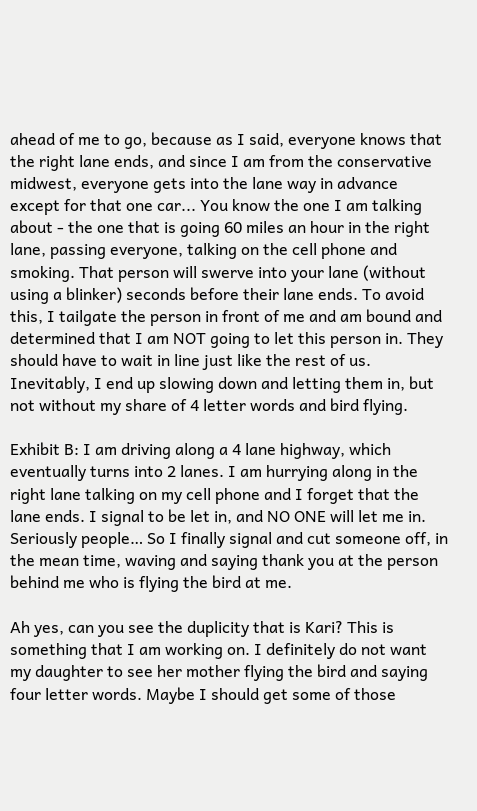ahead of me to go, because as I said, everyone knows that the right lane ends, and since I am from the conservative midwest, everyone gets into the lane way in advance except for that one car... You know the one I am talking about - the one that is going 60 miles an hour in the right lane, passing everyone, talking on the cell phone and smoking. That person will swerve into your lane (without using a blinker) seconds before their lane ends. To avoid this, I tailgate the person in front of me and am bound and determined that I am NOT going to let this person in. They should have to wait in line just like the rest of us. Inevitably, I end up slowing down and letting them in, but not without my share of 4 letter words and bird flying.

Exhibit B: I am driving along a 4 lane highway, which eventually turns into 2 lanes. I am hurrying along in the right lane talking on my cell phone and I forget that the lane ends. I signal to be let in, and NO ONE will let me in. Seriously people… So I finally signal and cut someone off, in the mean time, waving and saying thank you at the person behind me who is flying the bird at me.

Ah yes, can you see the duplicity that is Kari? This is something that I am working on. I definitely do not want my daughter to see her mother flying the bird and saying four letter words. Maybe I should get some of those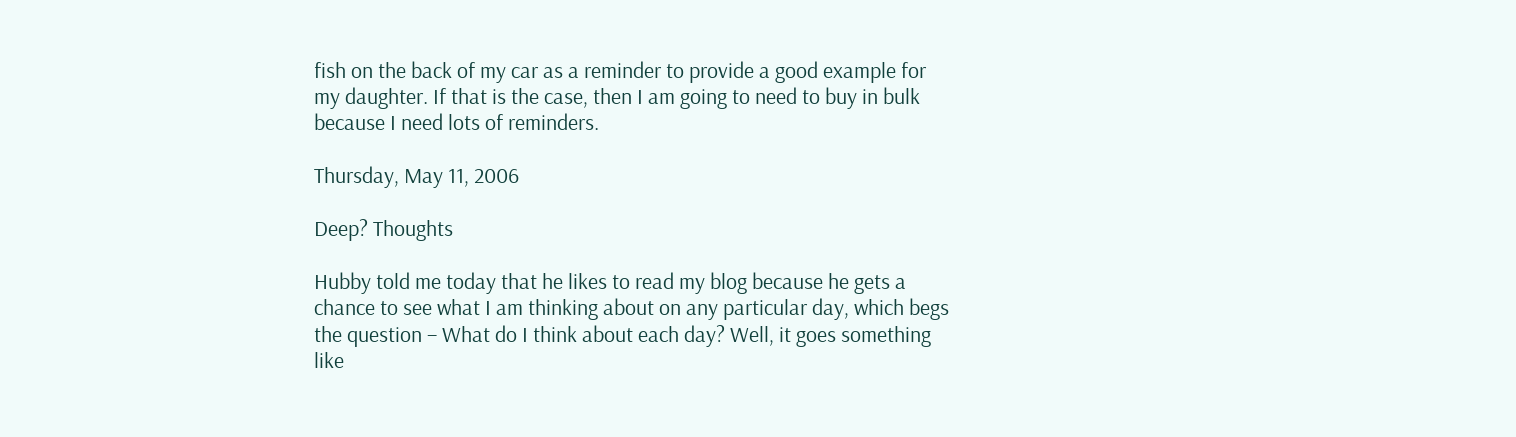fish on the back of my car as a reminder to provide a good example for my daughter. If that is the case, then I am going to need to buy in bulk because I need lots of reminders.

Thursday, May 11, 2006

Deep? Thoughts

Hubby told me today that he likes to read my blog because he gets a chance to see what I am thinking about on any particular day, which begs the question – What do I think about each day? Well, it goes something like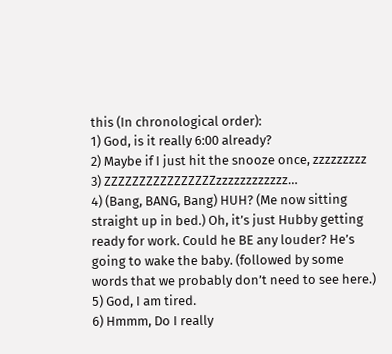this (In chronological order):
1) God, is it really 6:00 already?
2) Maybe if I just hit the snooze once, zzzzzzzzz
3) ZZZZZZZZZZZZZZZZzzzzzzzzzzzz…
4) (Bang, BANG, Bang) HUH? (Me now sitting straight up in bed.) Oh, it’s just Hubby getting ready for work. Could he BE any louder? He’s going to wake the baby. (followed by some words that we probably don’t need to see here.)
5) God, I am tired.
6) Hmmm, Do I really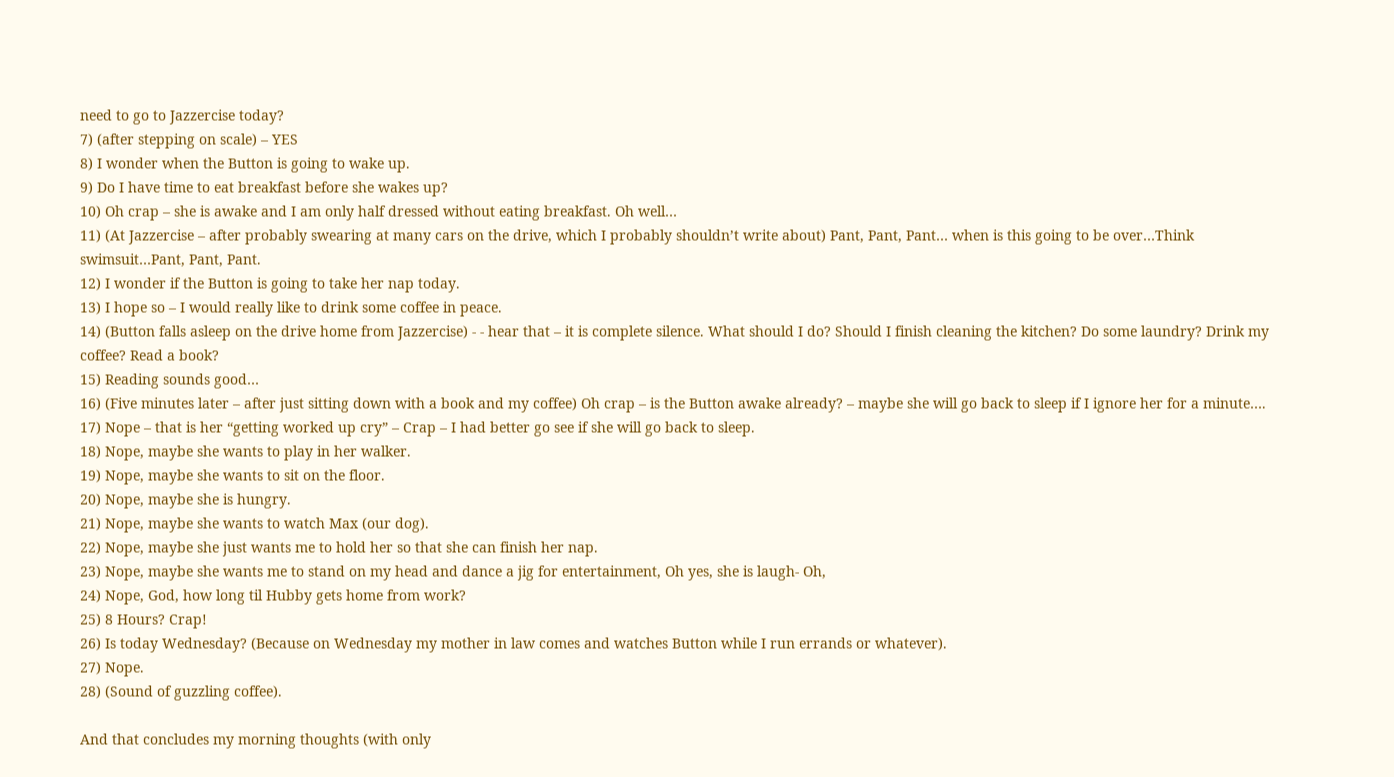need to go to Jazzercise today?
7) (after stepping on scale) – YES
8) I wonder when the Button is going to wake up.
9) Do I have time to eat breakfast before she wakes up?
10) Oh crap – she is awake and I am only half dressed without eating breakfast. Oh well…
11) (At Jazzercise – after probably swearing at many cars on the drive, which I probably shouldn’t write about) Pant, Pant, Pant… when is this going to be over…Think swimsuit…Pant, Pant, Pant.
12) I wonder if the Button is going to take her nap today.
13) I hope so – I would really like to drink some coffee in peace.
14) (Button falls asleep on the drive home from Jazzercise) - - hear that – it is complete silence. What should I do? Should I finish cleaning the kitchen? Do some laundry? Drink my coffee? Read a book?
15) Reading sounds good…
16) (Five minutes later – after just sitting down with a book and my coffee) Oh crap – is the Button awake already? – maybe she will go back to sleep if I ignore her for a minute….
17) Nope – that is her “getting worked up cry” – Crap – I had better go see if she will go back to sleep.
18) Nope, maybe she wants to play in her walker.
19) Nope, maybe she wants to sit on the floor.
20) Nope, maybe she is hungry.
21) Nope, maybe she wants to watch Max (our dog).
22) Nope, maybe she just wants me to hold her so that she can finish her nap.
23) Nope, maybe she wants me to stand on my head and dance a jig for entertainment, Oh yes, she is laugh- Oh,
24) Nope, God, how long til Hubby gets home from work?
25) 8 Hours? Crap!
26) Is today Wednesday? (Because on Wednesday my mother in law comes and watches Button while I run errands or whatever).
27) Nope.
28) (Sound of guzzling coffee).

And that concludes my morning thoughts (with only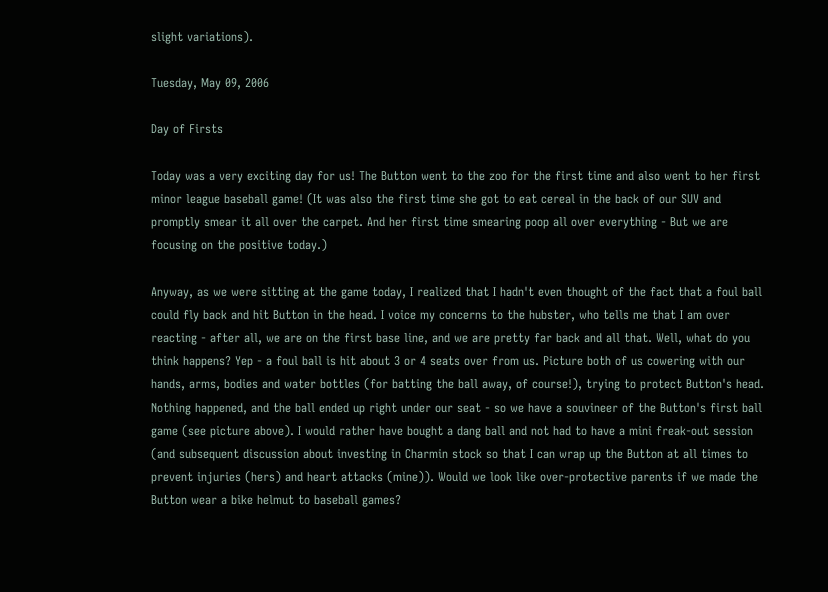slight variations).

Tuesday, May 09, 2006

Day of Firsts

Today was a very exciting day for us! The Button went to the zoo for the first time and also went to her first minor league baseball game! (It was also the first time she got to eat cereal in the back of our SUV and promptly smear it all over the carpet. And her first time smearing poop all over everything - But we are focusing on the positive today.)

Anyway, as we were sitting at the game today, I realized that I hadn't even thought of the fact that a foul ball could fly back and hit Button in the head. I voice my concerns to the hubster, who tells me that I am over reacting - after all, we are on the first base line, and we are pretty far back and all that. Well, what do you think happens? Yep - a foul ball is hit about 3 or 4 seats over from us. Picture both of us cowering with our hands, arms, bodies and water bottles (for batting the ball away, of course!), trying to protect Button's head. Nothing happened, and the ball ended up right under our seat - so we have a souvineer of the Button's first ball game (see picture above). I would rather have bought a dang ball and not had to have a mini freak-out session (and subsequent discussion about investing in Charmin stock so that I can wrap up the Button at all times to prevent injuries (hers) and heart attacks (mine)). Would we look like over-protective parents if we made the Button wear a bike helmut to baseball games?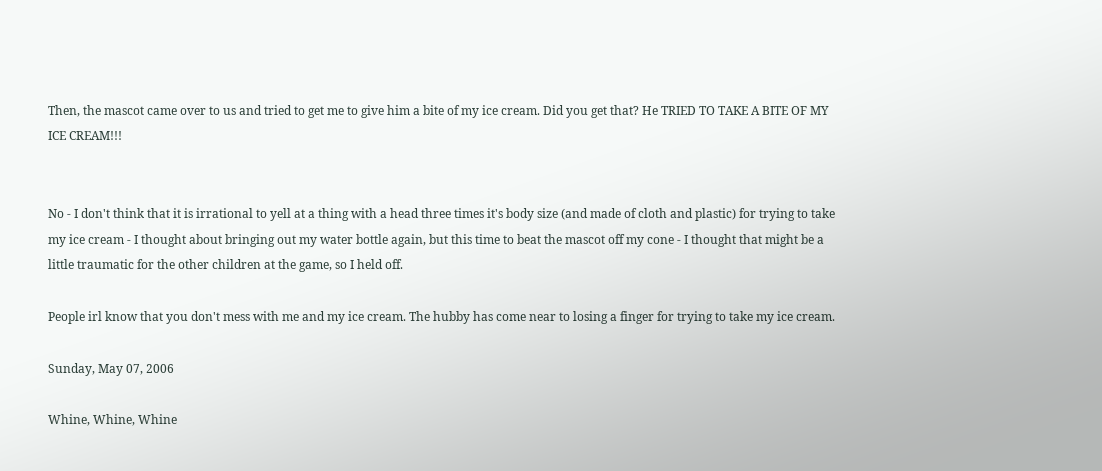Then, the mascot came over to us and tried to get me to give him a bite of my ice cream. Did you get that? He TRIED TO TAKE A BITE OF MY ICE CREAM!!!


No - I don't think that it is irrational to yell at a thing with a head three times it's body size (and made of cloth and plastic) for trying to take my ice cream - I thought about bringing out my water bottle again, but this time to beat the mascot off my cone - I thought that might be a little traumatic for the other children at the game, so I held off.

People irl know that you don't mess with me and my ice cream. The hubby has come near to losing a finger for trying to take my ice cream.

Sunday, May 07, 2006

Whine, Whine, Whine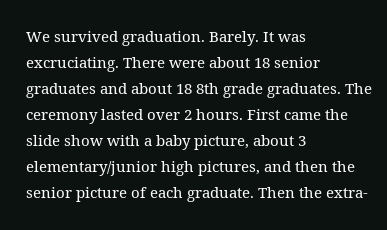We survived graduation. Barely. It was excruciating. There were about 18 senior graduates and about 18 8th grade graduates. The ceremony lasted over 2 hours. First came the slide show with a baby picture, about 3 elementary/junior high pictures, and then the senior picture of each graduate. Then the extra-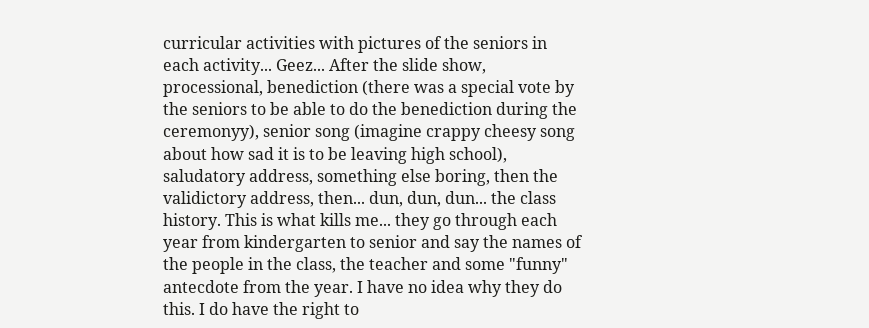curricular activities with pictures of the seniors in each activity... Geez... After the slide show, processional, benediction (there was a special vote by the seniors to be able to do the benediction during the ceremonyy), senior song (imagine crappy cheesy song about how sad it is to be leaving high school), saludatory address, something else boring, then the validictory address, then... dun, dun, dun... the class history. This is what kills me... they go through each year from kindergarten to senior and say the names of the people in the class, the teacher and some "funny" antecdote from the year. I have no idea why they do this. I do have the right to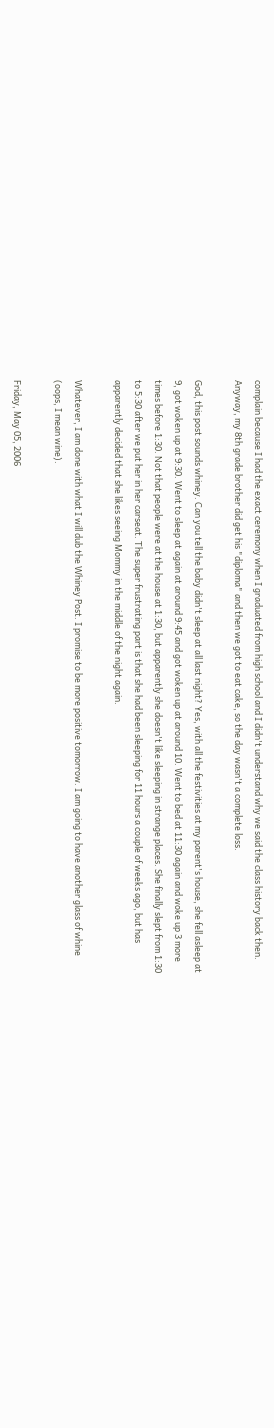complain because I had the exact ceremony when I graduated from high school and I didn't understand why we said the class history back then. Anyway, my 8th grade brother did get his "diploma" and then we got to eat cake, so the day wasn't a complete loss.

God, this post sounds whiney. Can you tell the baby didn't sleep at all last night? Yes, with all the festivities at my parent's house, she fell asleep at 9, got woken up at 9:30. Went to sleep at again at around 9:45 and got woken up at around 10. Went to bed at 11:30 again and woke up 3 more times before 1:30. Not that people were at the house at 1:30, but apparently she doesn't like sleeping in strange places. She finally slept from 1:30 to 5:30 after we put her in her carseat. The super frustrating part is that she had been sleeping for 11 hours a couple of weeks ago, but has apparently decided that she likes seeing Mommy in the middle of the night again.

Whatever, I am done with what I will dub the Whiney Post. I promise to be more positive tomorrow. I am going to have another glass of whine (oops, I mean wine).

Friday, May 05, 2006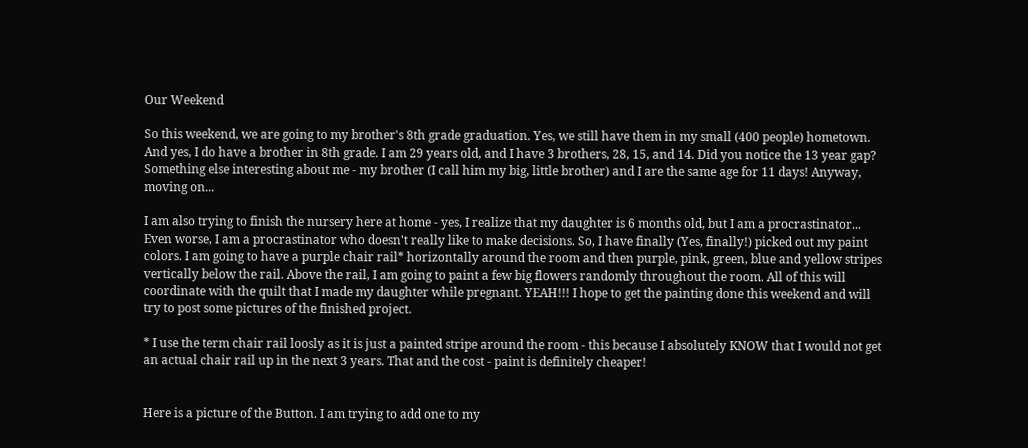Our Weekend

So this weekend, we are going to my brother's 8th grade graduation. Yes, we still have them in my small (400 people) hometown. And yes, I do have a brother in 8th grade. I am 29 years old, and I have 3 brothers, 28, 15, and 14. Did you notice the 13 year gap? Something else interesting about me - my brother (I call him my big, little brother) and I are the same age for 11 days! Anyway, moving on...

I am also trying to finish the nursery here at home - yes, I realize that my daughter is 6 months old, but I am a procrastinator... Even worse, I am a procrastinator who doesn't really like to make decisions. So, I have finally (Yes, finally!) picked out my paint colors. I am going to have a purple chair rail* horizontally around the room and then purple, pink, green, blue and yellow stripes vertically below the rail. Above the rail, I am going to paint a few big flowers randomly throughout the room. All of this will coordinate with the quilt that I made my daughter while pregnant. YEAH!!! I hope to get the painting done this weekend and will try to post some pictures of the finished project.

* I use the term chair rail loosly as it is just a painted stripe around the room - this because I absolutely KNOW that I would not get an actual chair rail up in the next 3 years. That and the cost - paint is definitely cheaper!


Here is a picture of the Button. I am trying to add one to my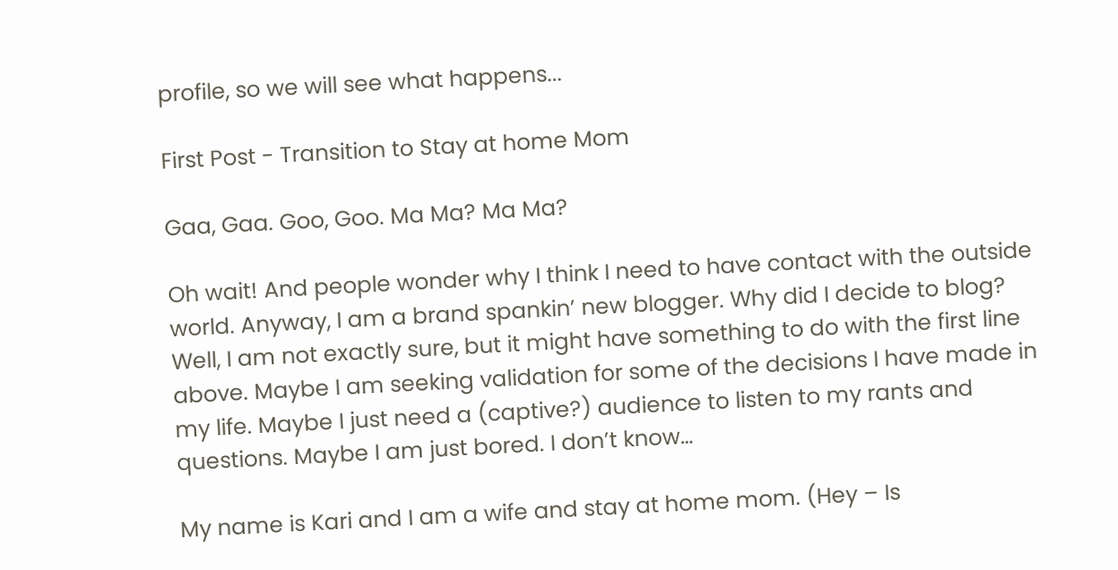profile, so we will see what happens...

First Post - Transition to Stay at home Mom

Gaa, Gaa. Goo, Goo. Ma Ma? Ma Ma?

Oh wait! And people wonder why I think I need to have contact with the outside world. Anyway, I am a brand spankin’ new blogger. Why did I decide to blog? Well, I am not exactly sure, but it might have something to do with the first line above. Maybe I am seeking validation for some of the decisions I have made in my life. Maybe I just need a (captive?) audience to listen to my rants and questions. Maybe I am just bored. I don’t know…

My name is Kari and I am a wife and stay at home mom. (Hey – Is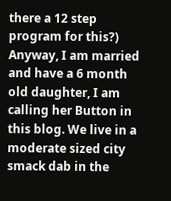there a 12 step program for this?) Anyway, I am married and have a 6 month old daughter, I am calling her Button in this blog. We live in a moderate sized city smack dab in the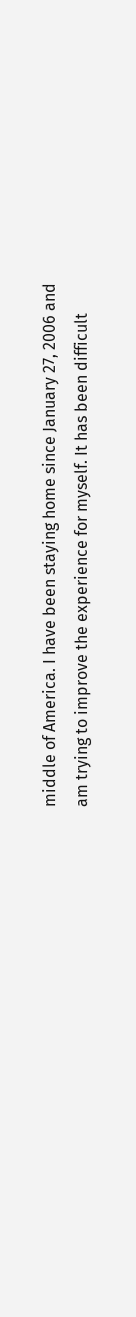middle of America. I have been staying home since January 27, 2006 and am trying to improve the experience for myself. It has been difficult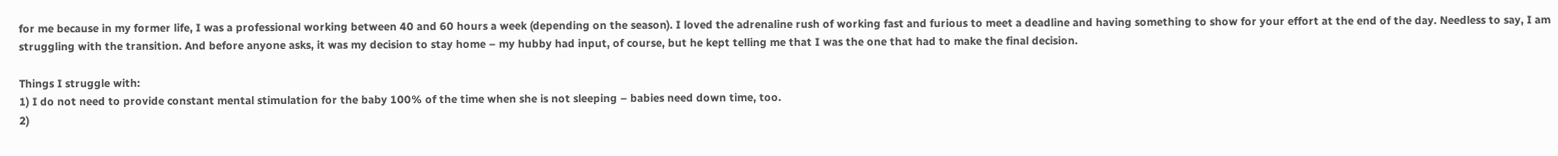for me because in my former life, I was a professional working between 40 and 60 hours a week (depending on the season). I loved the adrenaline rush of working fast and furious to meet a deadline and having something to show for your effort at the end of the day. Needless to say, I am struggling with the transition. And before anyone asks, it was my decision to stay home – my hubby had input, of course, but he kept telling me that I was the one that had to make the final decision.

Things I struggle with:
1) I do not need to provide constant mental stimulation for the baby 100% of the time when she is not sleeping – babies need down time, too.
2)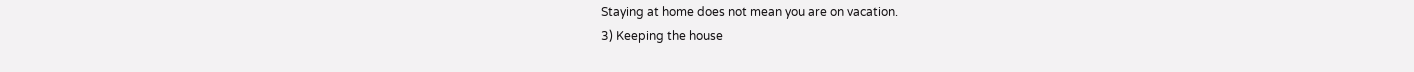Staying at home does not mean you are on vacation.
3) Keeping the house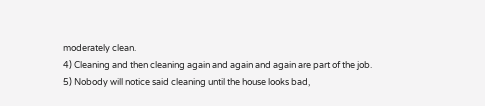moderately clean.
4) Cleaning and then cleaning again and again and again are part of the job.
5) Nobody will notice said cleaning until the house looks bad,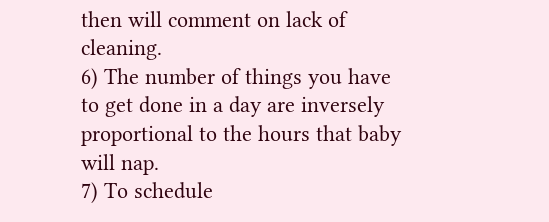then will comment on lack of cleaning.
6) The number of things you have to get done in a day are inversely proportional to the hours that baby will nap.
7) To schedule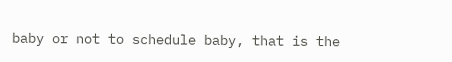baby or not to schedule baby, that is the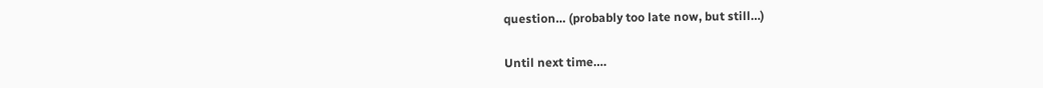question… (probably too late now, but still…)

Until next time….